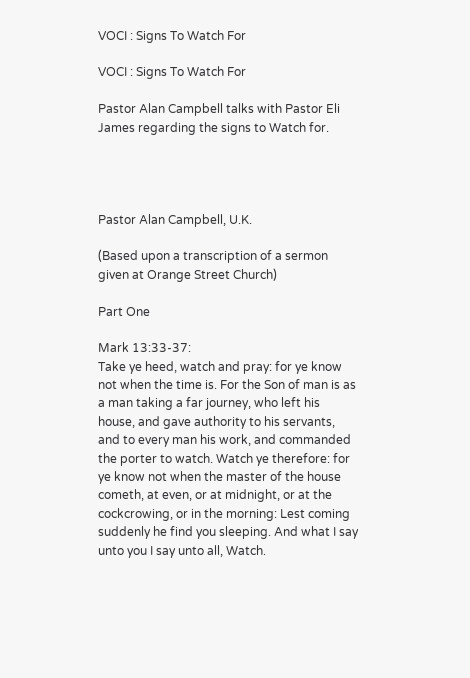VOCI : Signs To Watch For

VOCI : Signs To Watch For

Pastor Alan Campbell talks with Pastor Eli James regarding the signs to Watch for.




Pastor Alan Campbell, U.K.

(Based upon a transcription of a sermon given at Orange Street Church)

Part One

Mark 13:33-37:
Take ye heed, watch and pray: for ye know not when the time is. For the Son of man is as a man taking a far journey, who left his house, and gave authority to his servants, and to every man his work, and commanded the porter to watch. Watch ye therefore: for ye know not when the master of the house cometh, at even, or at midnight, or at the cockcrowing, or in the morning: Lest coming suddenly he find you sleeping. And what I say unto you I say unto all, Watch.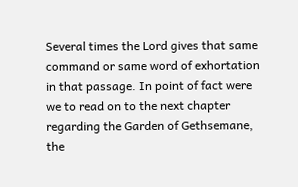Several times the Lord gives that same command or same word of exhortation in that passage. In point of fact were we to read on to the next chapter regarding the Garden of Gethsemane, the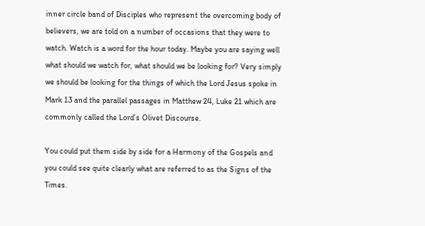inner circle band of Disciples who represent the overcoming body of believers, we are told on a number of occasions that they were to watch. Watch is a word for the hour today. Maybe you are saying well what should we watch for, what should we be looking for? Very simply we should be looking for the things of which the Lord Jesus spoke in Mark 13 and the parallel passages in Matthew 24, Luke 21 which are commonly called the Lord’s Olivet Discourse.

You could put them side by side for a Harmony of the Gospels and you could see quite clearly what are referred to as the Signs of the Times.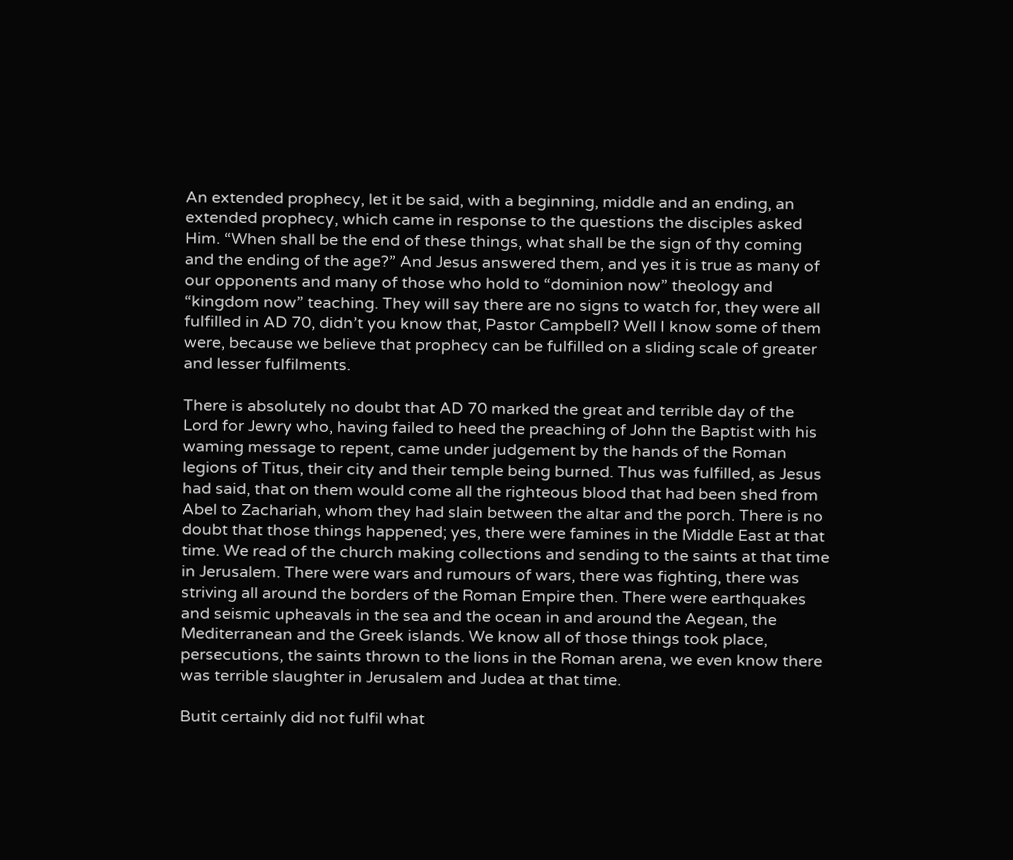An extended prophecy, let it be said, with a beginning, middle and an ending, an extended prophecy, which came in response to the questions the disciples asked Him. “When shall be the end of these things, what shall be the sign of thy coming and the ending of the age?” And Jesus answered them, and yes it is true as many of our opponents and many of those who hold to “dominion now” theology and “kingdom now” teaching. They will say there are no signs to watch for, they were all fulfilled in AD 70, didn’t you know that, Pastor Campbell? Well I know some of them were, because we believe that prophecy can be fulfilled on a sliding scale of greater and lesser fulfilments.

There is absolutely no doubt that AD 70 marked the great and terrible day of the Lord for Jewry who, having failed to heed the preaching of John the Baptist with his waming message to repent, came under judgement by the hands of the Roman legions of Titus, their city and their temple being burned. Thus was fulfilled, as Jesus had said, that on them would come all the righteous blood that had been shed from Abel to Zachariah, whom they had slain between the altar and the porch. There is no doubt that those things happened; yes, there were famines in the Middle East at that time. We read of the church making collections and sending to the saints at that time in Jerusalem. There were wars and rumours of wars, there was fighting, there was striving all around the borders of the Roman Empire then. There were earthquakes and seismic upheavals in the sea and the ocean in and around the Aegean, the Mediterranean and the Greek islands. We know all of those things took place, persecutions, the saints thrown to the lions in the Roman arena, we even know there was terrible slaughter in Jerusalem and Judea at that time.

Butit certainly did not fulfil what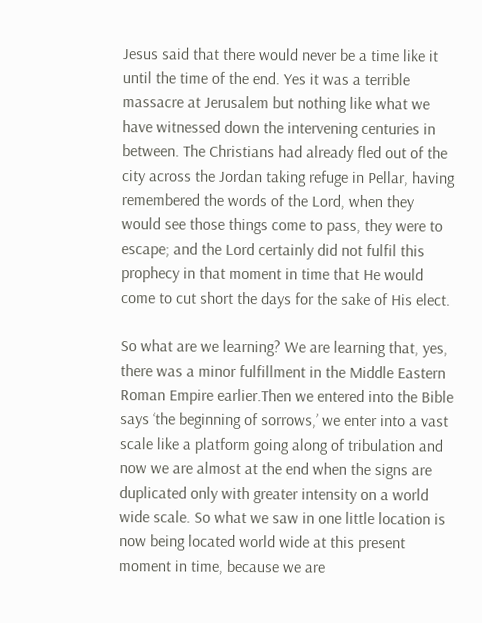Jesus said that there would never be a time like it until the time of the end. Yes it was a terrible massacre at Jerusalem but nothing like what we have witnessed down the intervening centuries in between. The Christians had already fled out of the city across the Jordan taking refuge in Pellar, having remembered the words of the Lord, when they would see those things come to pass, they were to escape; and the Lord certainly did not fulfil this prophecy in that moment in time that He would come to cut short the days for the sake of His elect.

So what are we learning? We are learning that, yes, there was a minor fulfillment in the Middle Eastern Roman Empire earlier.Then we entered into the Bible says ‘the beginning of sorrows,’ we enter into a vast scale like a platform going along of tribulation and now we are almost at the end when the signs are duplicated only with greater intensity on a world wide scale. So what we saw in one little location is now being located world wide at this present moment in time, because we are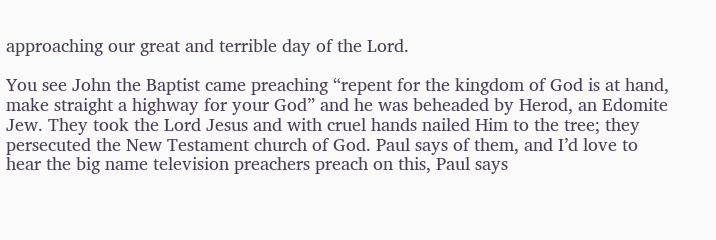approaching our great and terrible day of the Lord.

You see John the Baptist came preaching “repent for the kingdom of God is at hand, make straight a highway for your God” and he was beheaded by Herod, an Edomite Jew. They took the Lord Jesus and with cruel hands nailed Him to the tree; they persecuted the New Testament church of God. Paul says of them, and I’d love to hear the big name television preachers preach on this, Paul says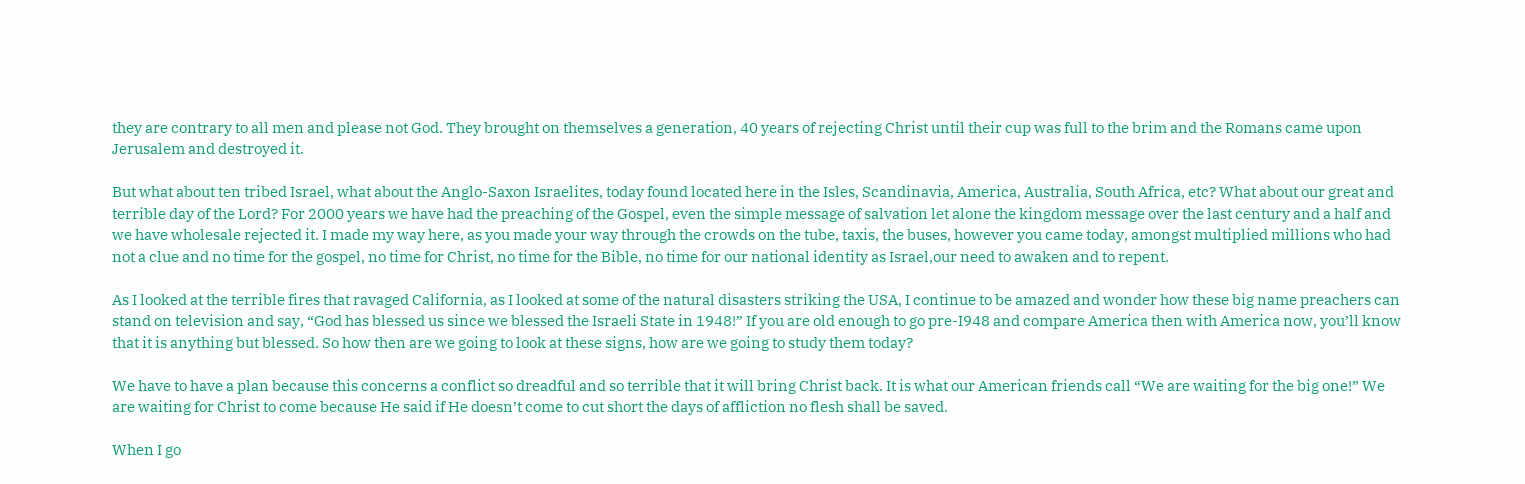they are contrary to all men and please not God. They brought on themselves a generation, 40 years of rejecting Christ until their cup was full to the brim and the Romans came upon Jerusalem and destroyed it.

But what about ten tribed Israel, what about the Anglo-Saxon Israelites, today found located here in the Isles, Scandinavia, America, Australia, South Africa, etc? What about our great and terrible day of the Lord? For 2000 years we have had the preaching of the Gospel, even the simple message of salvation let alone the kingdom message over the last century and a half and we have wholesale rejected it. I made my way here, as you made your way through the crowds on the tube, taxis, the buses, however you came today, amongst multiplied millions who had not a clue and no time for the gospel, no time for Christ, no time for the Bible, no time for our national identity as Israel,our need to awaken and to repent.

As I looked at the terrible fires that ravaged California, as I looked at some of the natural disasters striking the USA, I continue to be amazed and wonder how these big name preachers can stand on television and say, “God has blessed us since we blessed the Israeli State in 1948!” If you are old enough to go pre-I948 and compare America then with America now, you’ll know that it is anything but blessed. So how then are we going to look at these signs, how are we going to study them today?

We have to have a plan because this concerns a conflict so dreadful and so terrible that it will bring Christ back. It is what our American friends call “We are waiting for the big one!” We are waiting for Christ to come because He said if He doesn’t come to cut short the days of affliction no flesh shall be saved.

When I go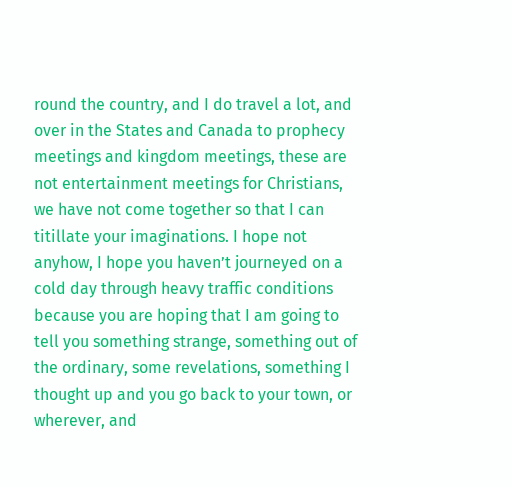round the country, and I do travel a lot, and over in the States and Canada to prophecy meetings and kingdom meetings, these are not entertainment meetings for Christians, we have not come together so that I can titillate your imaginations. I hope not anyhow, I hope you haven’t journeyed on a cold day through heavy traffic conditions because you are hoping that I am going to tell you something strange, something out of the ordinary, some revelations, something I thought up and you go back to your town, or wherever, and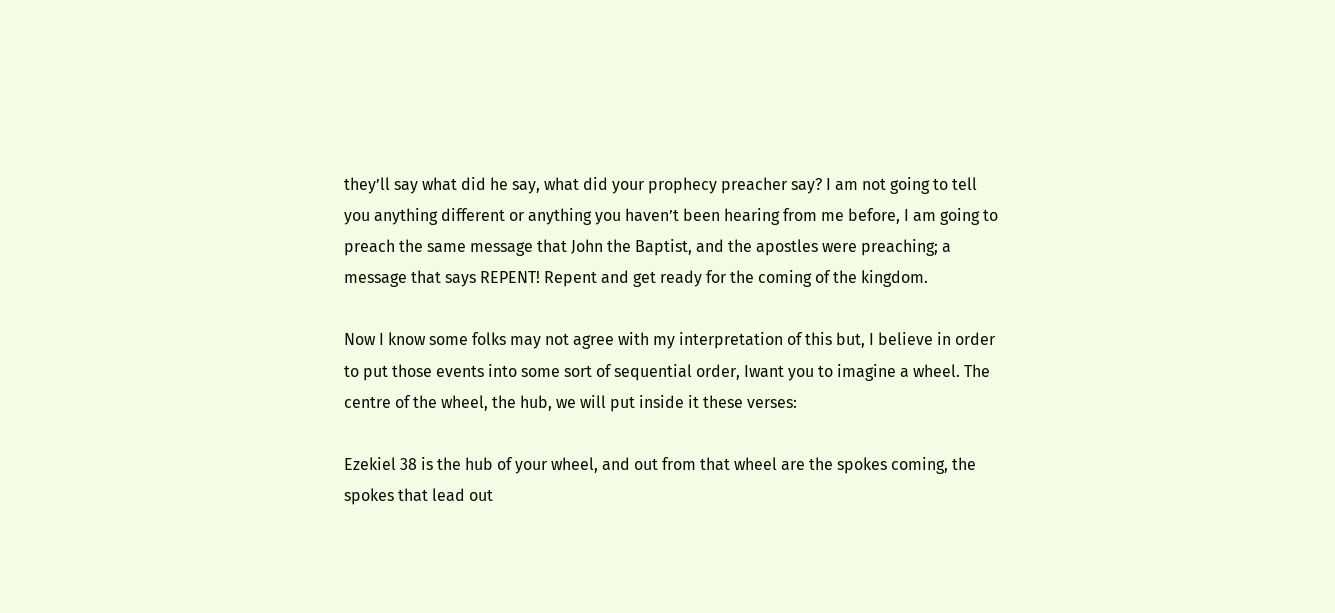they’ll say what did he say, what did your prophecy preacher say? I am not going to tell you anything different or anything you haven’t been hearing from me before, I am going to preach the same message that John the Baptist, and the apostles were preaching; a message that says REPENT! Repent and get ready for the coming of the kingdom.

Now I know some folks may not agree with my interpretation of this but, I believe in order to put those events into some sort of sequential order, Iwant you to imagine a wheel. The centre of the wheel, the hub, we will put inside it these verses:

Ezekiel 38 is the hub of your wheel, and out from that wheel are the spokes coming, the spokes that lead out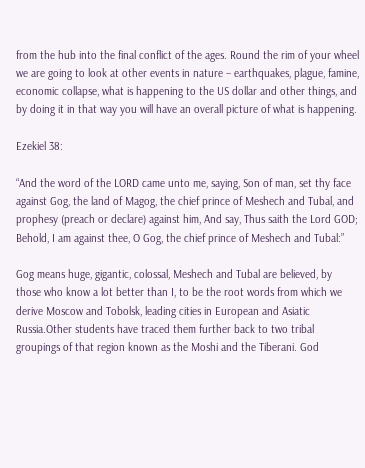from the hub into the final conflict of the ages. Round the rim of your wheel we are going to look at other events in nature – earthquakes, plague, famine, economic collapse, what is happening to the US dollar and other things, and by doing it in that way you will have an overall picture of what is happening.

Ezekiel 38:

“And the word of the LORD came unto me, saying, Son of man, set thy face against Gog, the land of Magog, the chief prince of Meshech and Tubal, and prophesy (preach or declare) against him, And say, Thus saith the Lord GOD; Behold, I am against thee, O Gog, the chief prince of Meshech and Tubal:”

Gog means huge, gigantic, colossal, Meshech and Tubal are believed, by those who know a lot better than I, to be the root words from which we derive Moscow and Tobolsk, leading cities in European and Asiatic Russia.Other students have traced them further back to two tribal groupings of that region known as the Moshi and the Tiberani. God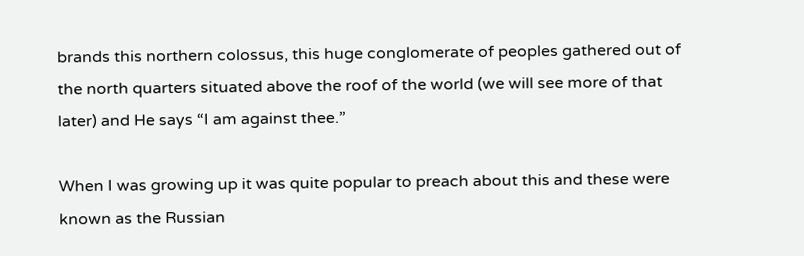brands this northern colossus, this huge conglomerate of peoples gathered out of the north quarters situated above the roof of the world (we will see more of that later) and He says “I am against thee.”

When I was growing up it was quite popular to preach about this and these were known as the Russian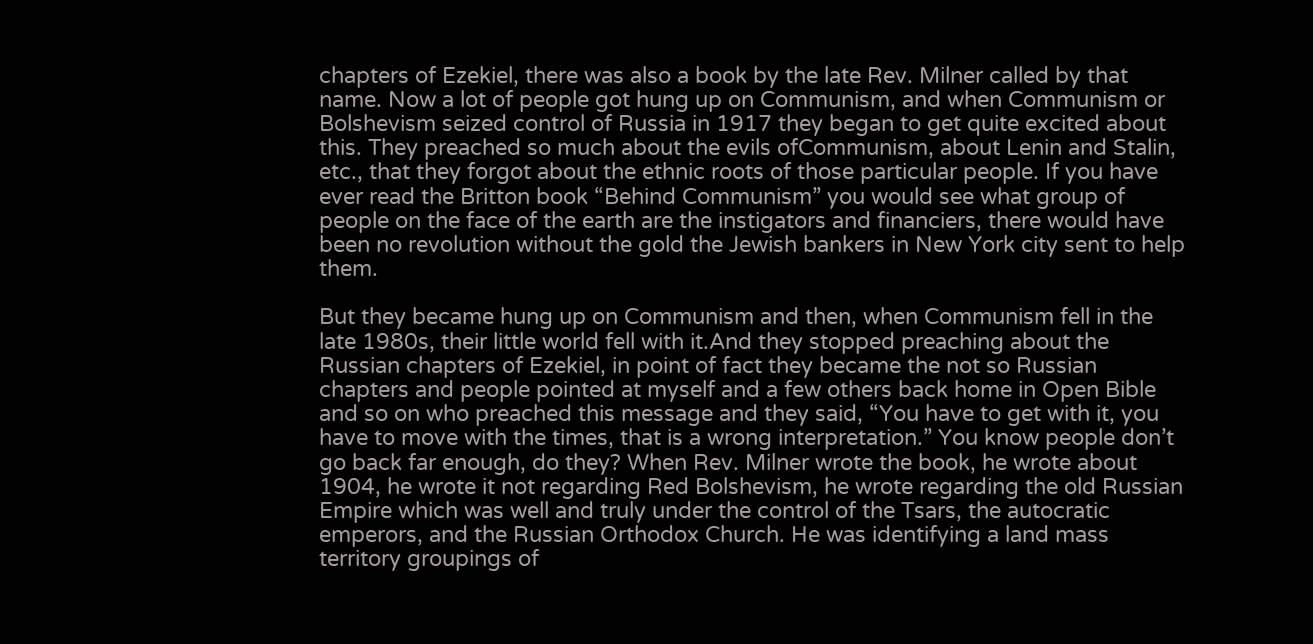chapters of Ezekiel, there was also a book by the late Rev. Milner called by that name. Now a lot of people got hung up on Communism, and when Communism or Bolshevism seized control of Russia in 1917 they began to get quite excited about this. They preached so much about the evils ofCommunism, about Lenin and Stalin, etc., that they forgot about the ethnic roots of those particular people. If you have ever read the Britton book “Behind Communism” you would see what group of people on the face of the earth are the instigators and financiers, there would have been no revolution without the gold the Jewish bankers in New York city sent to help them.

But they became hung up on Communism and then, when Communism fell in the late 1980s, their little world fell with it.And they stopped preaching about the Russian chapters of Ezekiel, in point of fact they became the not so Russian chapters and people pointed at myself and a few others back home in Open Bible and so on who preached this message and they said, “You have to get with it, you have to move with the times, that is a wrong interpretation.” You know people don’t go back far enough, do they? When Rev. Milner wrote the book, he wrote about 1904, he wrote it not regarding Red Bolshevism, he wrote regarding the old Russian Empire which was well and truly under the control of the Tsars, the autocratic emperors, and the Russian Orthodox Church. He was identifying a land mass territory groupings of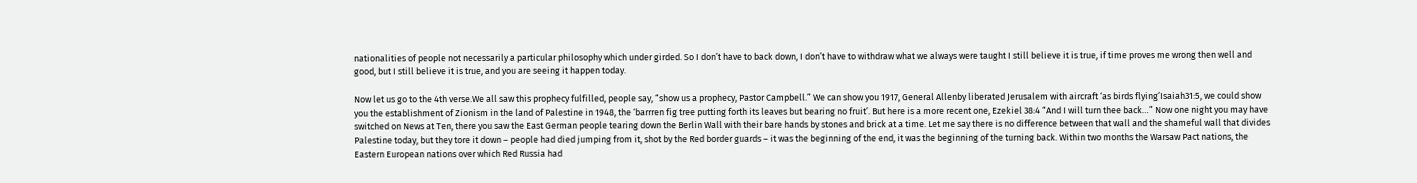nationalities of people not necessarily a particular philosophy which under girded. So I don’t have to back down, I don’t have to withdraw what we always were taught I still believe it is true, if time proves me wrong then well and good, but I still believe it is true, and you are seeing it happen today.

Now let us go to the 4th verse.We all saw this prophecy fulfilled, people say, “show us a prophecy, Pastor Campbell.” We can show you 1917, General Allenby liberated Jerusalem with aircraft ‘as birds flying’Isaiah31:5, we could show you the establishment of Zionism in the land of Palestine in 1948, the ‘barrren fig tree putting forth its leaves but bearing no fruit’. But here is a more recent one, Ezekiel 38:4 “And I will turn thee back…” Now one night you may have switched on News at Ten, there you saw the East German people tearing down the Berlin Wall with their bare hands by stones and brick at a time. Let me say there is no difference between that wall and the shameful wall that divides Palestine today, but they tore it down – people had died jumping from it, shot by the Red border guards – it was the beginning of the end, it was the beginning of the turning back. Within two months the Warsaw Pact nations, the Eastern European nations over which Red Russia had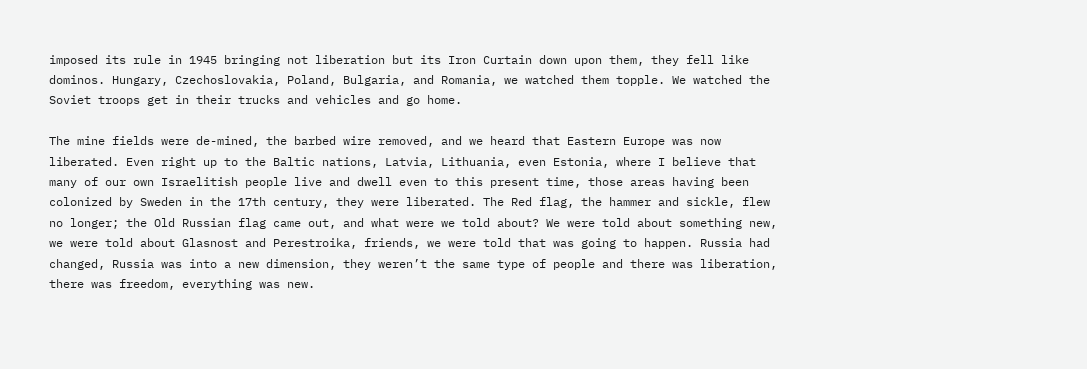imposed its rule in 1945 bringing not liberation but its Iron Curtain down upon them, they fell like dominos. Hungary, Czechoslovakia, Poland, Bulgaria, and Romania, we watched them topple. We watched the Soviet troops get in their trucks and vehicles and go home.

The mine fields were de-mined, the barbed wire removed, and we heard that Eastern Europe was now liberated. Even right up to the Baltic nations, Latvia, Lithuania, even Estonia, where I believe that many of our own Israelitish people live and dwell even to this present time, those areas having been colonized by Sweden in the 17th century, they were liberated. The Red flag, the hammer and sickle, flew no longer; the Old Russian flag came out, and what were we told about? We were told about something new, we were told about Glasnost and Perestroika, friends, we were told that was going to happen. Russia had changed, Russia was into a new dimension, they weren’t the same type of people and there was liberation, there was freedom, everything was new.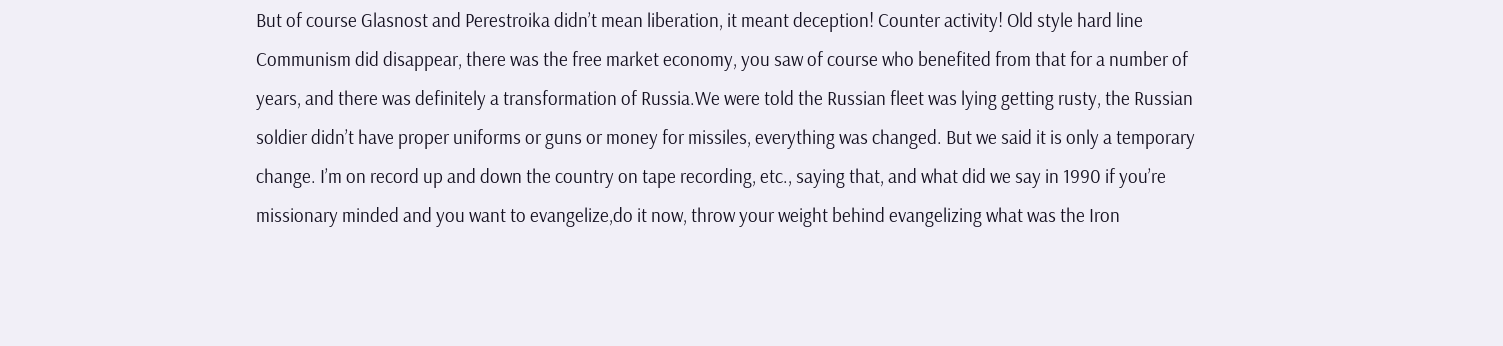But of course Glasnost and Perestroika didn’t mean liberation, it meant deception! Counter activity! Old style hard line Communism did disappear, there was the free market economy, you saw of course who benefited from that for a number of years, and there was definitely a transformation of Russia.We were told the Russian fleet was lying getting rusty, the Russian soldier didn’t have proper uniforms or guns or money for missiles, everything was changed. But we said it is only a temporary change. I’m on record up and down the country on tape recording, etc., saying that, and what did we say in 1990 if you’re missionary minded and you want to evangelize,do it now, throw your weight behind evangelizing what was the Iron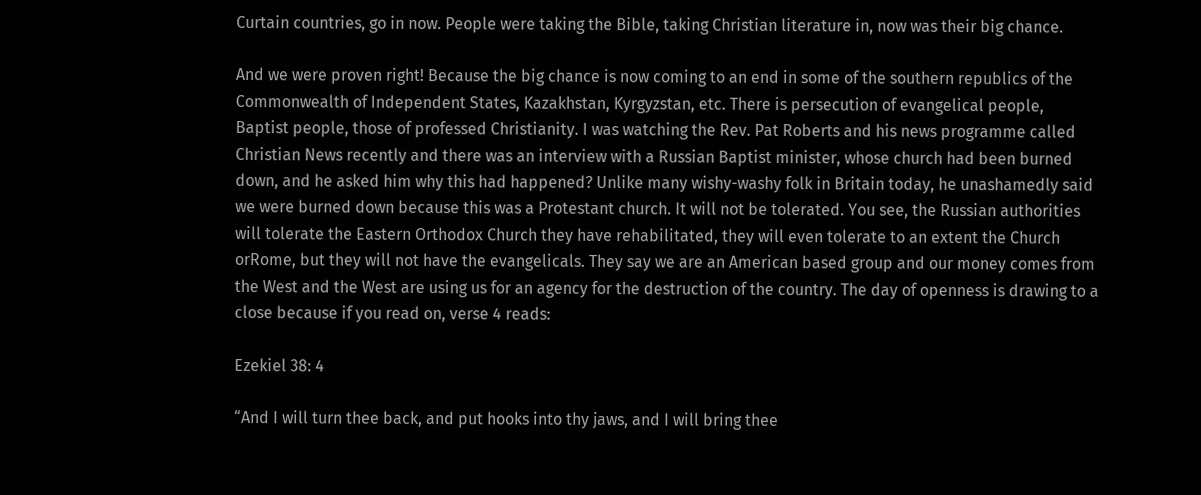Curtain countries, go in now. People were taking the Bible, taking Christian literature in, now was their big chance.

And we were proven right! Because the big chance is now coming to an end in some of the southern republics of the Commonwealth of Independent States, Kazakhstan, Kyrgyzstan, etc. There is persecution of evangelical people, Baptist people, those of professed Christianity. I was watching the Rev. Pat Roberts and his news programme called Christian News recently and there was an interview with a Russian Baptist minister, whose church had been burned down, and he asked him why this had happened? Unlike many wishy-washy folk in Britain today, he unashamedly said we were burned down because this was a Protestant church. It will not be tolerated. You see, the Russian authorities will tolerate the Eastern Orthodox Church they have rehabilitated, they will even tolerate to an extent the Church orRome, but they will not have the evangelicals. They say we are an American based group and our money comes from the West and the West are using us for an agency for the destruction of the country. The day of openness is drawing to a close because if you read on, verse 4 reads:

Ezekiel 38: 4

“And I will turn thee back, and put hooks into thy jaws, and I will bring thee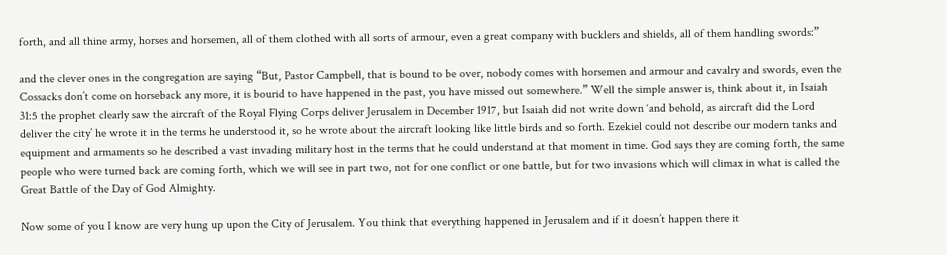forth, and all thine army, horses and horsemen, all of them clothed with all sorts of armour, even a great company with bucklers and shields, all of them handling swords:”

and the clever ones in the congregation are saying “But, Pastor Campbell, that is bound to be over, nobody comes with horsemen and armour and cavalry and swords, even the Cossacks don’t come on horseback any more, it is bourid to have happened in the past, you have missed out somewhere.” Well the simple answer is, think about it, in Isaiah 31:5 the prophet clearly saw the aircraft of the Royal Flying Corps deliver Jerusalem in December 1917, but Isaiah did not write down ‘and behold, as aircraft did the Lord deliver the city’ he wrote it in the terms he understood it, so he wrote about the aircraft looking like little birds and so forth. Ezekiel could not describe our modern tanks and equipment and armaments so he described a vast invading military host in the terms that he could understand at that moment in time. God says they are coming forth, the same people who were turned back are coming forth, which we will see in part two, not for one conflict or one battle, but for two invasions which will climax in what is called the Great Battle of the Day of God Almighty.

Now some of you I know are very hung up upon the City of Jerusalem. You think that everything happened in Jerusalem and if it doesn’t happen there it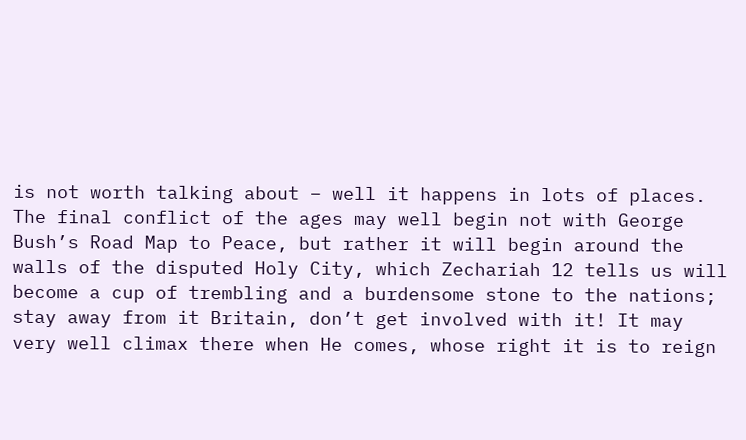is not worth talking about – well it happens in lots of places. The final conflict of the ages may well begin not with George Bush’s Road Map to Peace, but rather it will begin around the walls of the disputed Holy City, which Zechariah 12 tells us will become a cup of trembling and a burdensome stone to the nations; stay away from it Britain, don’t get involved with it! It may very well climax there when He comes, whose right it is to reign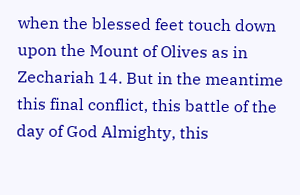when the blessed feet touch down upon the Mount of Olives as in Zechariah 14. But in the meantime this final conflict, this battle of the day of God Almighty, this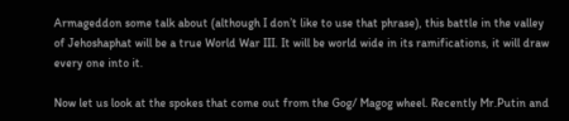Armageddon some talk about (although I don’t like to use that phrase), this battle in the valley of Jehoshaphat will be a true World War III. It will be world wide in its ramifications, it will draw every one into it.

Now let us look at the spokes that come out from the Gog/ Magog wheel. Recently Mr.Putin and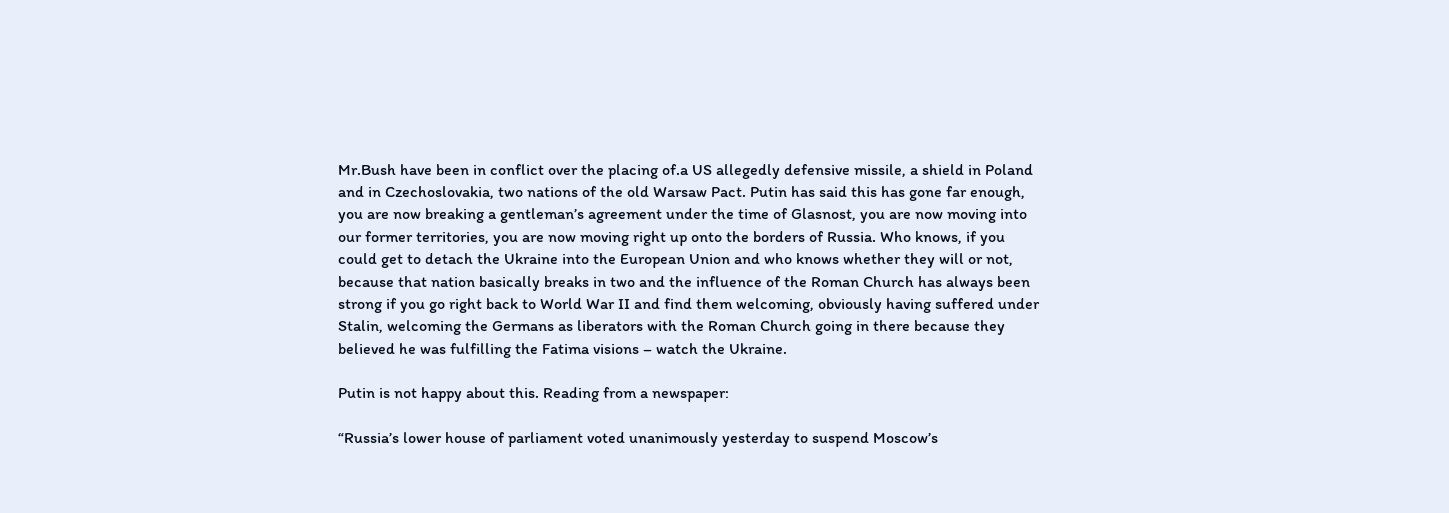Mr.Bush have been in conflict over the placing of.a US allegedly defensive missile, a shield in Poland and in Czechoslovakia, two nations of the old Warsaw Pact. Putin has said this has gone far enough, you are now breaking a gentleman’s agreement under the time of Glasnost, you are now moving into our former territories, you are now moving right up onto the borders of Russia. Who knows, if you could get to detach the Ukraine into the European Union and who knows whether they will or not, because that nation basically breaks in two and the influence of the Roman Church has always been strong if you go right back to World War II and find them welcoming, obviously having suffered under Stalin, welcoming the Germans as liberators with the Roman Church going in there because they believed he was fulfilling the Fatima visions – watch the Ukraine.

Putin is not happy about this. Reading from a newspaper:

“Russia’s lower house of parliament voted unanimously yesterday to suspend Moscow’s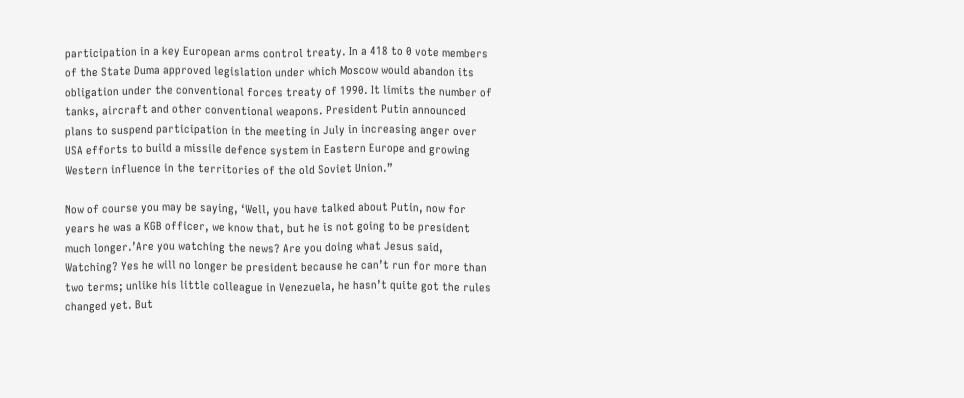participation in a key European arms control treaty. In a 418 to 0 vote members of the State Duma approved legislation under which Moscow would abandon its obligation under the conventional forces treaty of 1990. It limits the number of tanks, aircraft and other conventional weapons. President Putin announced plans to suspend participation in the meeting in July in increasing anger over USA efforts to build a missile defence system in Eastern Europe and growing Western influence in the territories of the old Soviet Union.”

Now of course you may be saying, ‘Well, you have talked about Putin, now for years he was a KGB officer, we know that, but he is not going to be president much longer.’Are you watching the news? Are you doing what Jesus said, Watching? Yes he will no longer be president because he can’t run for more than two terms; unlike his little colleague in Venezuela, he hasn’t quite got the rules changed yet. But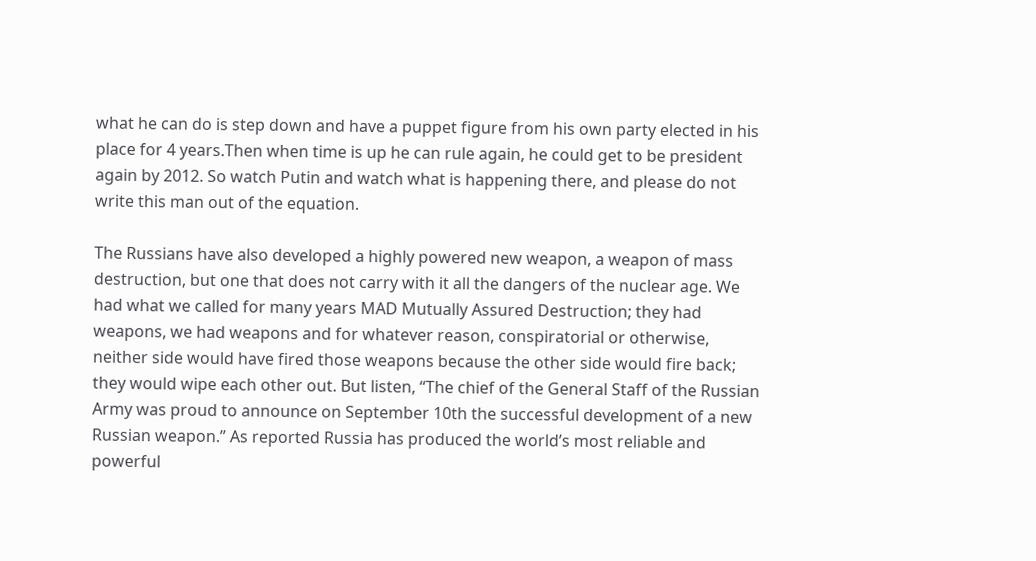what he can do is step down and have a puppet figure from his own party elected in his place for 4 years.Then when time is up he can rule again, he could get to be president again by 2012. So watch Putin and watch what is happening there, and please do not write this man out of the equation.

The Russians have also developed a highly powered new weapon, a weapon of mass destruction, but one that does not carry with it all the dangers of the nuclear age. We had what we called for many years MAD Mutually Assured Destruction; they had weapons, we had weapons and for whatever reason, conspiratorial or otherwise, neither side would have fired those weapons because the other side would fire back; they would wipe each other out. But listen, “The chief of the General Staff of the Russian Army was proud to announce on September 10th the successful development of a new Russian weapon.” As reported Russia has produced the world’s most reliable and powerful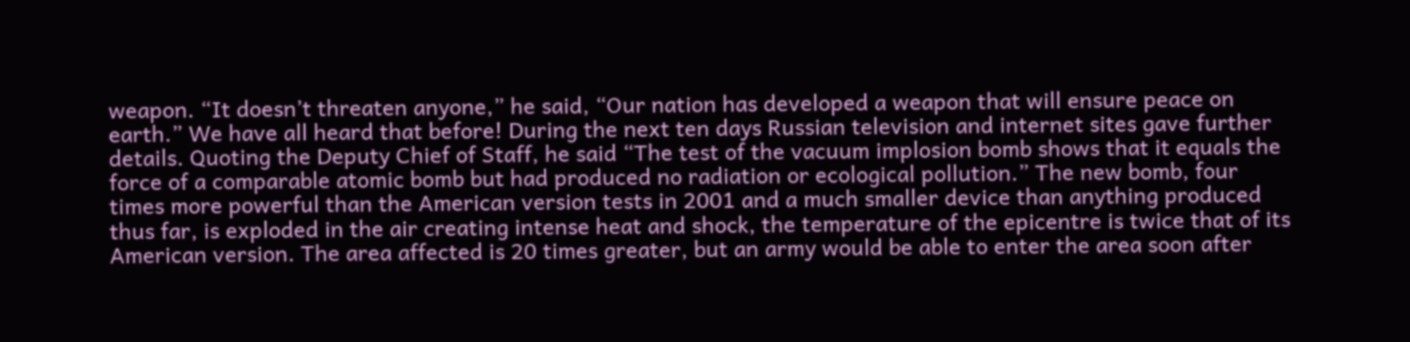weapon. “It doesn’t threaten anyone,” he said, “Our nation has developed a weapon that will ensure peace on earth.” We have all heard that before! During the next ten days Russian television and internet sites gave further details. Quoting the Deputy Chief of Staff, he said “The test of the vacuum implosion bomb shows that it equals the force of a comparable atomic bomb but had produced no radiation or ecological pollution.” The new bomb, four times more powerful than the American version tests in 2001 and a much smaller device than anything produced thus far, is exploded in the air creating intense heat and shock, the temperature of the epicentre is twice that of its American version. The area affected is 20 times greater, but an army would be able to enter the area soon after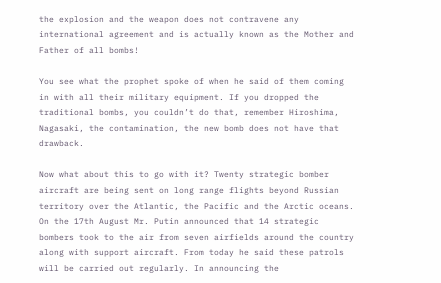the explosion and the weapon does not contravene any international agreement and is actually known as the Mother and Father of all bombs!

You see what the prophet spoke of when he said of them coming in with all their military equipment. If you dropped the traditional bombs, you couldn’t do that, remember Hiroshima, Nagasaki, the contamination, the new bomb does not have that drawback.

Now what about this to go with it? Twenty strategic bomber aircraft are being sent on long range flights beyond Russian territory over the Atlantic, the Pacific and the Arctic oceans. On the 17th August Mr. Putin announced that 14 strategic bombers took to the air from seven airfields around the country along with support aircraft. From today he said these patrols will be carried out regularly. In announcing the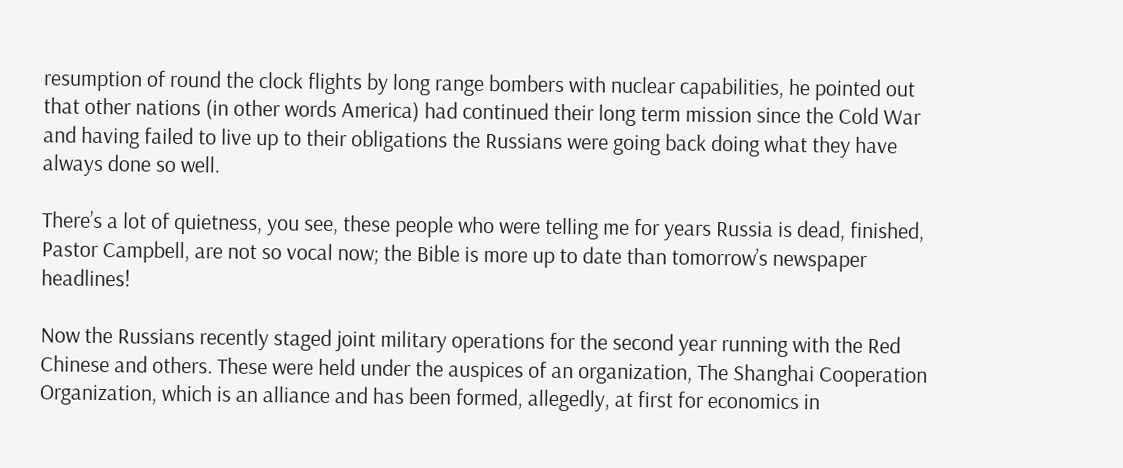resumption of round the clock flights by long range bombers with nuclear capabilities, he pointed out that other nations (in other words America) had continued their long term mission since the Cold War and having failed to live up to their obligations the Russians were going back doing what they have always done so well.

There’s a lot of quietness, you see, these people who were telling me for years Russia is dead, finished, Pastor Campbell, are not so vocal now; the Bible is more up to date than tomorrow’s newspaper headlines!

Now the Russians recently staged joint military operations for the second year running with the Red Chinese and others. These were held under the auspices of an organization, The Shanghai Cooperation Organization, which is an alliance and has been formed, allegedly, at first for economics in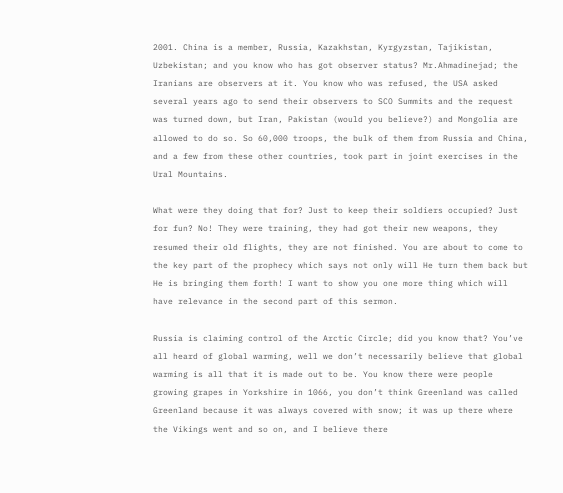2001. China is a member, Russia, Kazakhstan, Kyrgyzstan, Tajikistan, Uzbekistan; and you know who has got observer status? Mr.Ahmadinejad; the Iranians are observers at it. You know who was refused, the USA asked several years ago to send their observers to SCO Summits and the request was turned down, but Iran, Pakistan (would you believe?) and Mongolia are allowed to do so. So 60,000 troops, the bulk of them from Russia and China, and a few from these other countries, took part in joint exercises in the Ural Mountains.

What were they doing that for? Just to keep their soldiers occupied? Just for fun? No! They were training, they had got their new weapons, they resumed their old flights, they are not finished. You are about to come to the key part of the prophecy which says not only will He turn them back but He is bringing them forth! I want to show you one more thing which will have relevance in the second part of this sermon.

Russia is claiming control of the Arctic Circle; did you know that? You’ve all heard of global warming, well we don’t necessarily believe that global warming is all that it is made out to be. You know there were people growing grapes in Yorkshire in 1066, you don’t think Greenland was called Greenland because it was always covered with snow; it was up there where the Vikings went and so on, and I believe there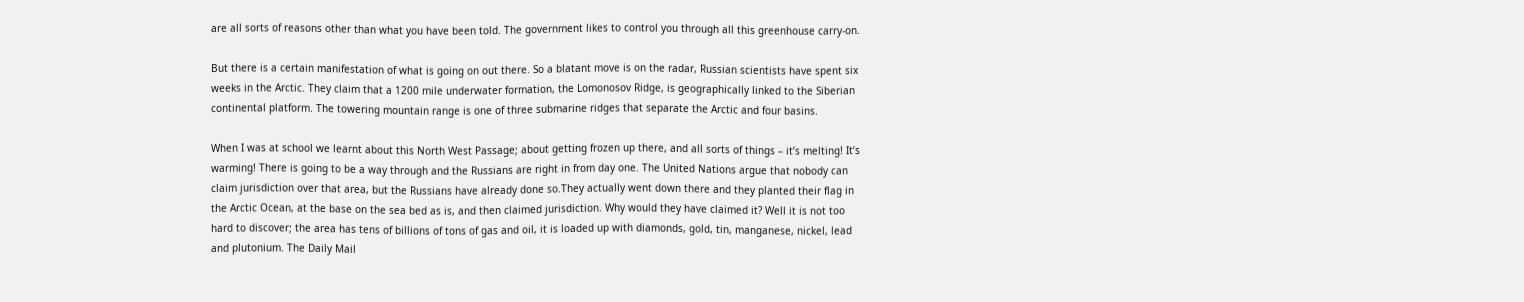are all sorts of reasons other than what you have been told. The government likes to control you through all this greenhouse carry-on.

But there is a certain manifestation of what is going on out there. So a blatant move is on the radar, Russian scientists have spent six weeks in the Arctic. They claim that a 1200 mile underwater formation, the Lomonosov Ridge, is geographically linked to the Siberian continental platform. The towering mountain range is one of three submarine ridges that separate the Arctic and four basins.

When I was at school we learnt about this North West Passage; about getting frozen up there, and all sorts of things – it’s melting! It’s warming! There is going to be a way through and the Russians are right in from day one. The United Nations argue that nobody can claim jurisdiction over that area, but the Russians have already done so.They actually went down there and they planted their flag in the Arctic Ocean, at the base on the sea bed as is, and then claimed jurisdiction. Why would they have claimed it? Well it is not too hard to discover; the area has tens of billions of tons of gas and oil, it is loaded up with diamonds, gold, tin, manganese, nickel, lead and plutonium. The Daily Mail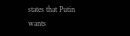states that Putin wants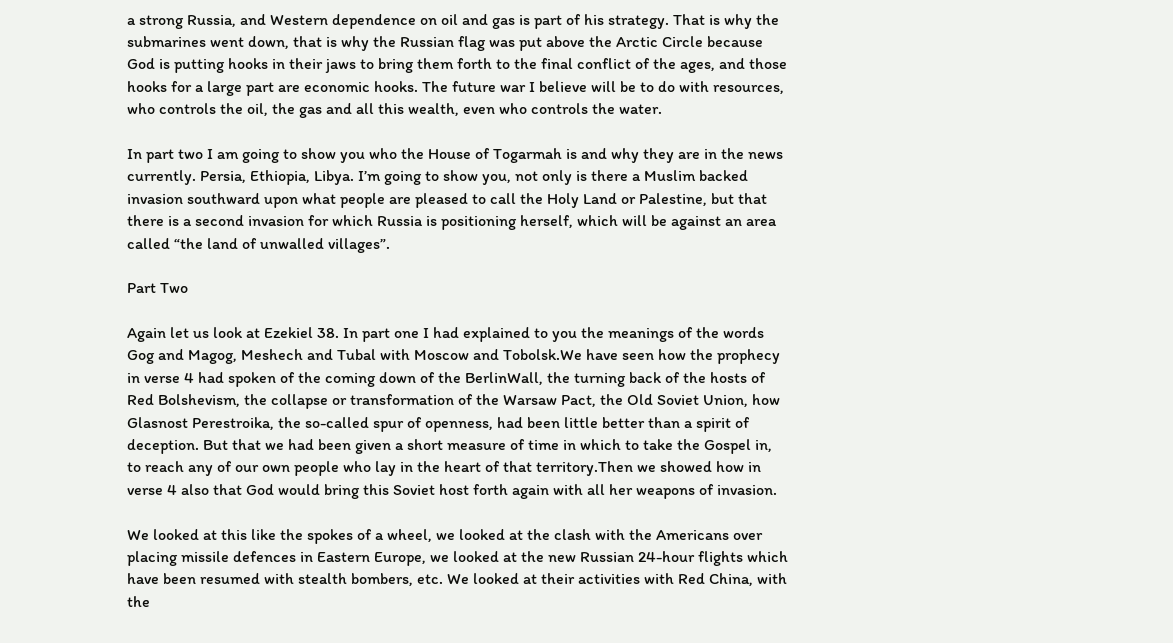a strong Russia, and Western dependence on oil and gas is part of his strategy. That is why the submarines went down, that is why the Russian flag was put above the Arctic Circle because God is putting hooks in their jaws to bring them forth to the final conflict of the ages, and those hooks for a large part are economic hooks. The future war I believe will be to do with resources, who controls the oil, the gas and all this wealth, even who controls the water.

In part two I am going to show you who the House of Togarmah is and why they are in the news currently. Persia, Ethiopia, Libya. I’m going to show you, not only is there a Muslim backed invasion southward upon what people are pleased to call the Holy Land or Palestine, but that there is a second invasion for which Russia is positioning herself, which will be against an area called “the land of unwalled villages”.

Part Two

Again let us look at Ezekiel 38. In part one I had explained to you the meanings of the words Gog and Magog, Meshech and Tubal with Moscow and Tobolsk.We have seen how the prophecy in verse 4 had spoken of the coming down of the BerlinWall, the turning back of the hosts of Red Bolshevism, the collapse or transformation of the Warsaw Pact, the Old Soviet Union, how Glasnost Perestroika, the so-called spur of openness, had been little better than a spirit of deception. But that we had been given a short measure of time in which to take the Gospel in, to reach any of our own people who lay in the heart of that territory.Then we showed how in verse 4 also that God would bring this Soviet host forth again with all her weapons of invasion.

We looked at this like the spokes of a wheel, we looked at the clash with the Americans over placing missile defences in Eastern Europe, we looked at the new Russian 24-hour flights which have been resumed with stealth bombers, etc. We looked at their activities with Red China, with the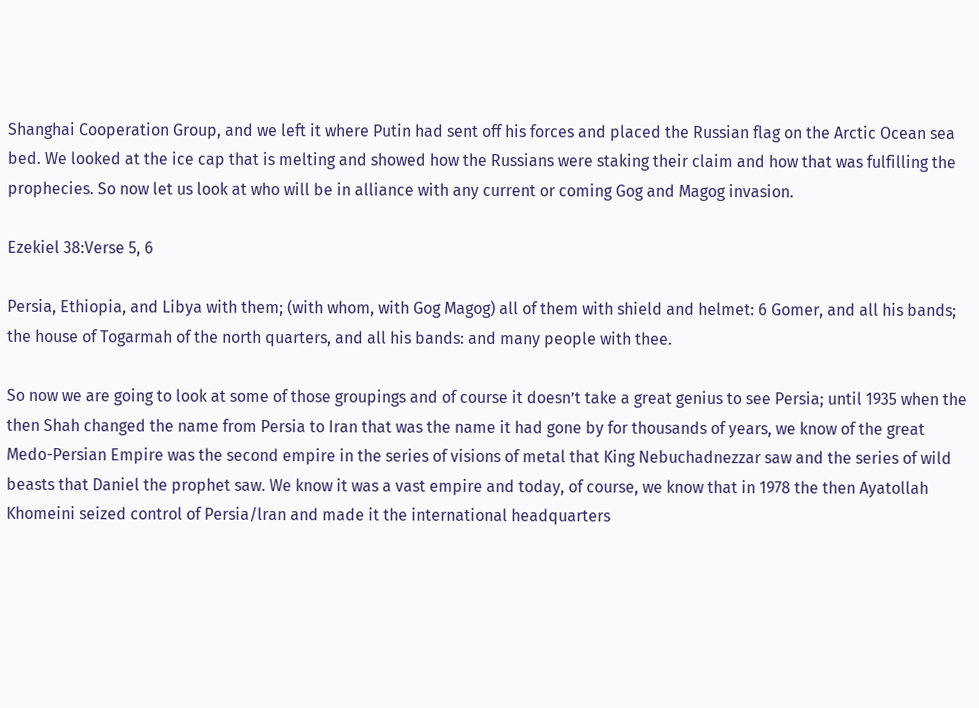Shanghai Cooperation Group, and we left it where Putin had sent off his forces and placed the Russian flag on the Arctic Ocean sea bed. We looked at the ice cap that is melting and showed how the Russians were staking their claim and how that was fulfilling the prophecies. So now let us look at who will be in alliance with any current or coming Gog and Magog invasion.

Ezekiel 38:Verse 5, 6

Persia, Ethiopia, and Libya with them; (with whom, with Gog Magog) all of them with shield and helmet: 6 Gomer, and all his bands; the house of Togarmah of the north quarters, and all his bands: and many people with thee.

So now we are going to look at some of those groupings and of course it doesn’t take a great genius to see Persia; until 1935 when the then Shah changed the name from Persia to Iran that was the name it had gone by for thousands of years, we know of the great Medo-Persian Empire was the second empire in the series of visions of metal that King Nebuchadnezzar saw and the series of wild beasts that Daniel the prophet saw. We know it was a vast empire and today, of course, we know that in 1978 the then Ayatollah Khomeini seized control of Persia/lran and made it the international headquarters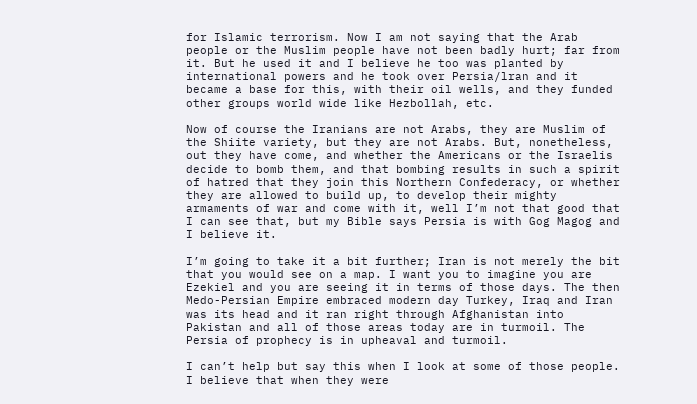for Islamic terrorism. Now I am not saying that the Arab people or the Muslim people have not been badly hurt; far from it. But he used it and I believe he too was planted by international powers and he took over Persia/lran and it became a base for this, with their oil wells, and they funded other groups world wide like Hezbollah, etc.

Now of course the Iranians are not Arabs, they are Muslim of the Shiite variety, but they are not Arabs. But, nonetheless, out they have come, and whether the Americans or the Israelis decide to bomb them, and that bombing results in such a spirit of hatred that they join this Northern Confederacy, or whether they are allowed to build up, to develop their mighty armaments of war and come with it, well I’m not that good that I can see that, but my Bible says Persia is with Gog Magog and I believe it.

I’m going to take it a bit further; Iran is not merely the bit that you would see on a map. I want you to imagine you are Ezekiel and you are seeing it in terms of those days. The then Medo-Persian Empire embraced modern day Turkey, Iraq and Iran was its head and it ran right through Afghanistan into Pakistan and all of those areas today are in turmoil. The Persia of prophecy is in upheaval and turmoil.

I can’t help but say this when I look at some of those people. I believe that when they were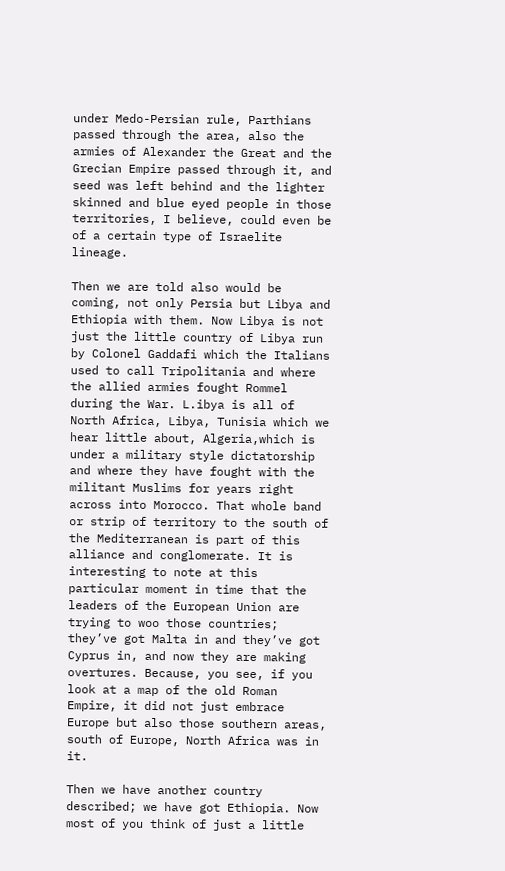under Medo-Persian rule, Parthians passed through the area, also the armies of Alexander the Great and the Grecian Empire passed through it, and seed was left behind and the lighter skinned and blue eyed people in those territories, I believe, could even be of a certain type of Israelite lineage.

Then we are told also would be coming, not only Persia but Libya and Ethiopia with them. Now Libya is not just the little country of Libya run by Colonel Gaddafi which the Italians used to call Tripolitania and where the allied armies fought Rommel during the War. L.ibya is all of North Africa, Libya, Tunisia which we hear little about, Algeria,which is under a military style dictatorship and where they have fought with the militant Muslims for years right across into Morocco. That whole band or strip of territory to the south of the Mediterranean is part of this alliance and conglomerate. It is interesting to note at this particular moment in time that the leaders of the European Union are trying to woo those countries; they’ve got Malta in and they’ve got Cyprus in, and now they are making overtures. Because, you see, if you look at a map of the old Roman Empire, it did not just embrace Europe but also those southern areas, south of Europe, North Africa was in it.

Then we have another country described; we have got Ethiopia. Now most of you think of just a little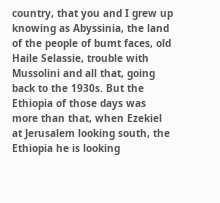country, that you and I grew up knowing as Abyssinia, the land of the people of bumt faces, old Haile Selassie, trouble with Mussolini and all that, going back to the 1930s. But the Ethiopia of those days was more than that, when Ezekiel at Jerusalem looking south, the Ethiopia he is looking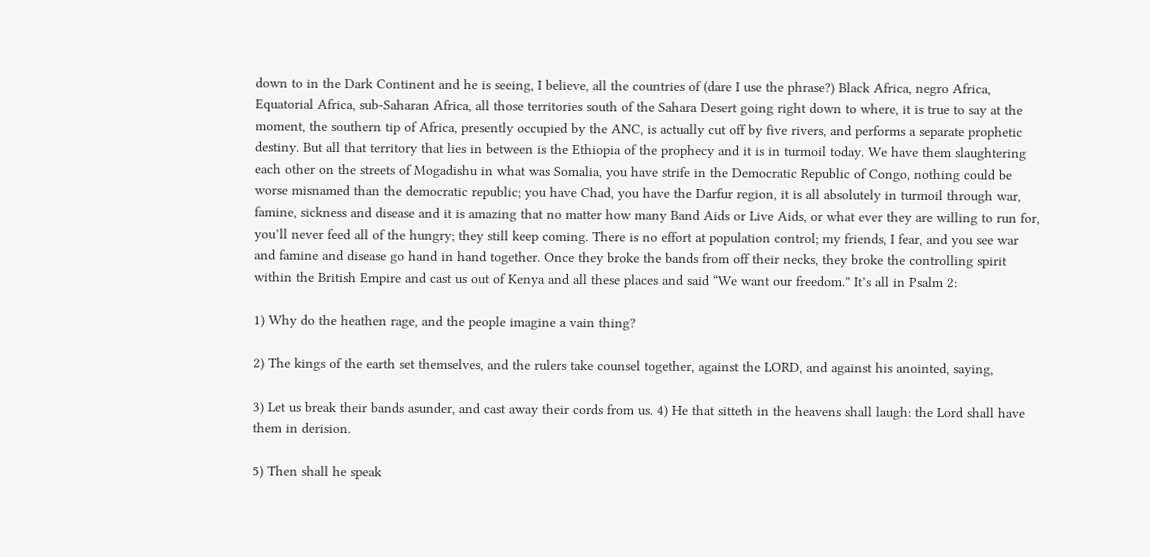down to in the Dark Continent and he is seeing, I believe, all the countries of (dare I use the phrase?) Black Africa, negro Africa, Equatorial Africa, sub-Saharan Africa, all those territories south of the Sahara Desert going right down to where, it is true to say at the moment, the southern tip of Africa, presently occupied by the ANC, is actually cut off by five rivers, and performs a separate prophetic destiny. But all that territory that lies in between is the Ethiopia of the prophecy and it is in turmoil today. We have them slaughtering each other on the streets of Mogadishu in what was Somalia, you have strife in the Democratic Republic of Congo, nothing could be worse misnamed than the democratic republic; you have Chad, you have the Darfur region, it is all absolutely in turmoil through war, famine, sickness and disease and it is amazing that no matter how many Band Aids or Live Aids, or what ever they are willing to run for, you’ll never feed all of the hungry; they still keep coming. There is no effort at population control; my friends, I fear, and you see war and famine and disease go hand in hand together. Once they broke the bands from off their necks, they broke the controlling spirit within the British Empire and cast us out of Kenya and all these places and said “We want our freedom.” It’s all in Psalm 2:

1) Why do the heathen rage, and the people imagine a vain thing?

2) The kings of the earth set themselves, and the rulers take counsel together, against the LORD, and against his anointed, saying,

3) Let us break their bands asunder, and cast away their cords from us. 4) He that sitteth in the heavens shall laugh: the Lord shall have them in derision.

5) Then shall he speak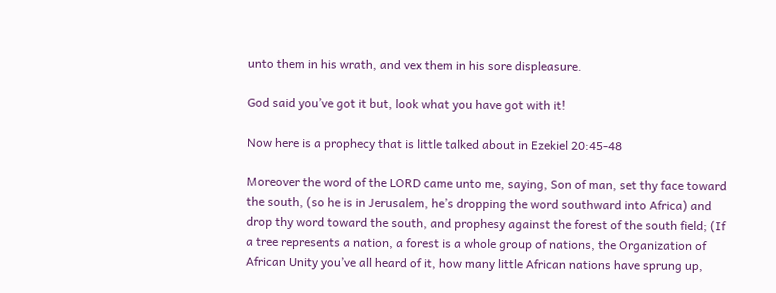unto them in his wrath, and vex them in his sore displeasure.

God said you’ve got it but, look what you have got with it!

Now here is a prophecy that is little talked about in Ezekiel 20:45-48

Moreover the word of the LORD came unto me, saying, Son of man, set thy face toward the south, (so he is in Jerusalem, he’s dropping the word southward into Africa) and drop thy word toward the south, and prophesy against the forest of the south field; (If a tree represents a nation, a forest is a whole group of nations, the Organization of African Unity you’ve all heard of it, how many little African nations have sprung up,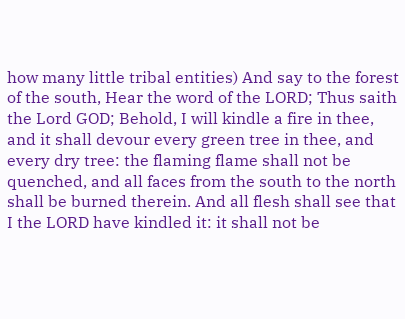how many little tribal entities) And say to the forest of the south, Hear the word of the LORD; Thus saith the Lord GOD; Behold, I will kindle a fire in thee, and it shall devour every green tree in thee, and every dry tree: the flaming flame shall not be quenched, and all faces from the south to the north shall be burned therein. And all flesh shall see that I the LORD have kindled it: it shall not be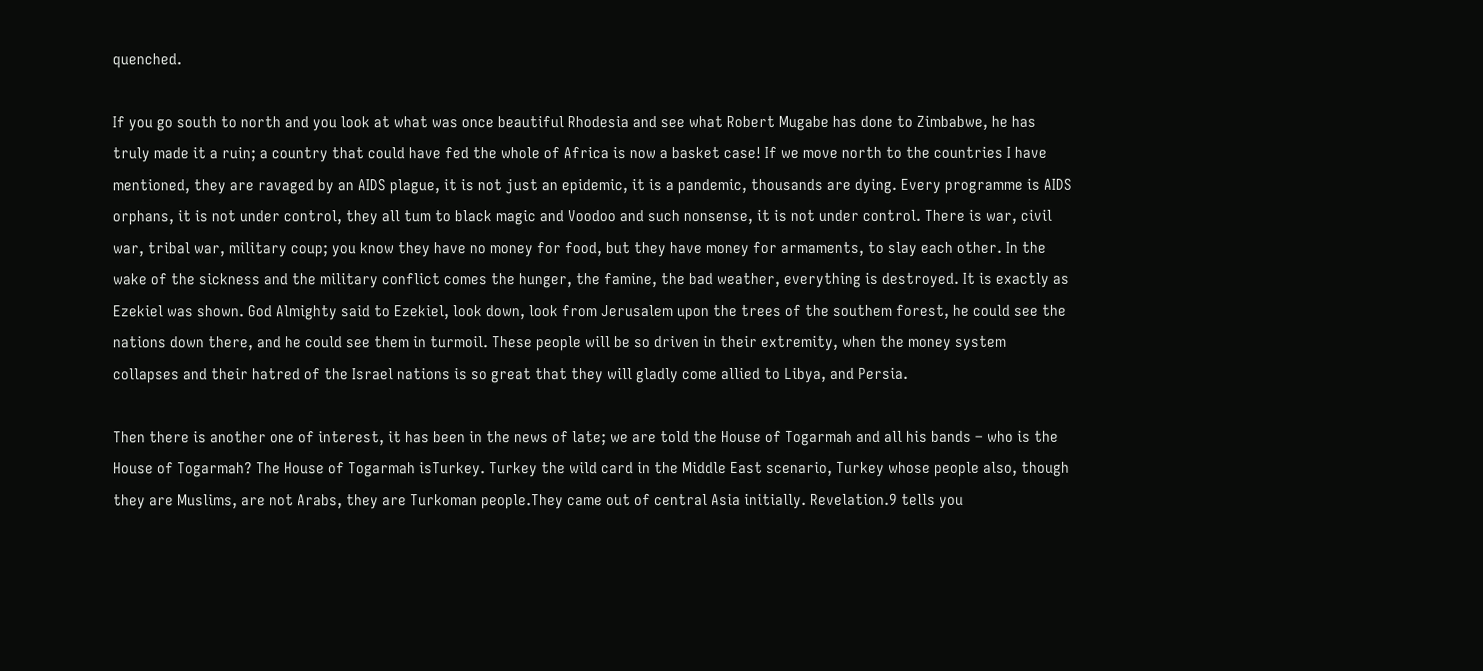quenched.

If you go south to north and you look at what was once beautiful Rhodesia and see what Robert Mugabe has done to Zimbabwe, he has truly made it a ruin; a country that could have fed the whole of Africa is now a basket case! If we move north to the countries I have mentioned, they are ravaged by an AIDS plague, it is not just an epidemic, it is a pandemic, thousands are dying. Every programme is AIDS orphans, it is not under control, they all tum to black magic and Voodoo and such nonsense, it is not under control. There is war, civil war, tribal war, military coup; you know they have no money for food, but they have money for armaments, to slay each other. In the wake of the sickness and the military conflict comes the hunger, the famine, the bad weather, everything is destroyed. It is exactly as Ezekiel was shown. God Almighty said to Ezekiel, look down, look from Jerusalem upon the trees of the southem forest, he could see the nations down there, and he could see them in turmoil. These people will be so driven in their extremity, when the money system collapses and their hatred of the Israel nations is so great that they will gladly come allied to Libya, and Persia.

Then there is another one of interest, it has been in the news of late; we are told the House of Togarmah and all his bands – who is the House of Togarmah? The House of Togarmah isTurkey. Turkey the wild card in the Middle East scenario, Turkey whose people also, though they are Muslims, are not Arabs, they are Turkoman people.They came out of central Asia initially. Revelation.9 tells you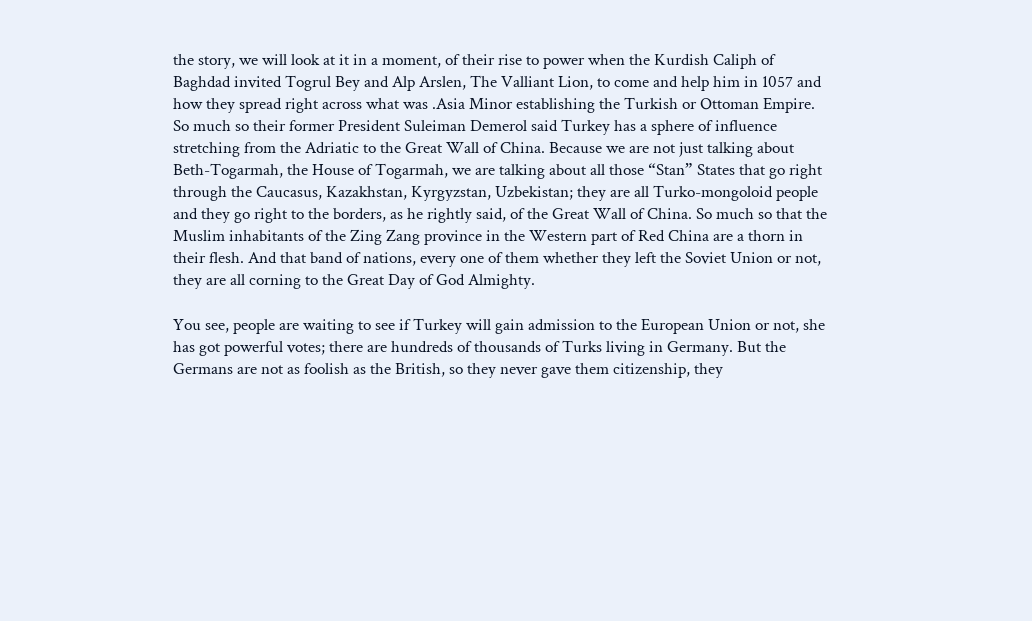the story, we will look at it in a moment, of their rise to power when the Kurdish Caliph of Baghdad invited Togrul Bey and Alp Arslen, The Valliant Lion, to come and help him in 1057 and how they spread right across what was .Asia Minor establishing the Turkish or Ottoman Empire. So much so their former President Suleiman Demerol said Turkey has a sphere of influence stretching from the Adriatic to the Great Wall of China. Because we are not just talking about Beth-Togarmah, the House of Togarmah, we are talking about all those “Stan” States that go right through the Caucasus, Kazakhstan, Kyrgyzstan, Uzbekistan; they are all Turko-mongoloid people and they go right to the borders, as he rightly said, of the Great Wall of China. So much so that the Muslim inhabitants of the Zing Zang province in the Western part of Red China are a thorn in their flesh. And that band of nations, every one of them whether they left the Soviet Union or not, they are all corning to the Great Day of God Almighty.

You see, people are waiting to see if Turkey will gain admission to the European Union or not, she has got powerful votes; there are hundreds of thousands of Turks living in Germany. But the Germans are not as foolish as the British, so they never gave them citizenship, they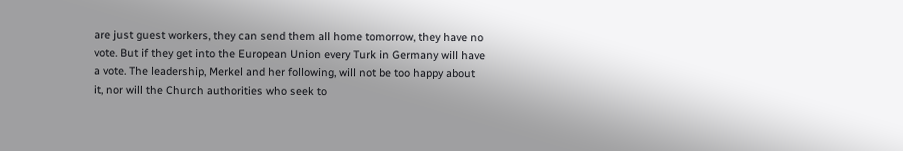are just guest workers, they can send them all home tomorrow, they have no vote. But if they get into the European Union every Turk in Germany will have a vote. The leadership, Merkel and her following, will not be too happy about it, nor will the Church authorities who seek to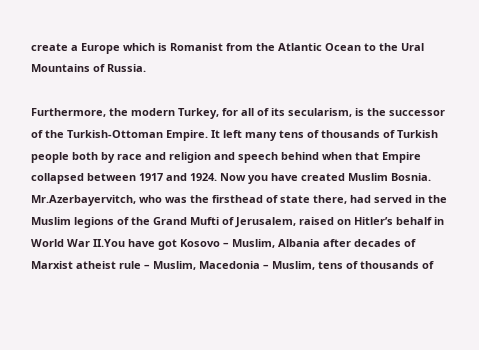create a Europe which is Romanist from the Atlantic Ocean to the Ural Mountains of Russia.

Furthermore, the modern Turkey, for all of its secularism, is the successor of the Turkish-Ottoman Empire. It left many tens of thousands of Turkish people both by race and religion and speech behind when that Empire collapsed between 1917 and 1924. Now you have created Muslim Bosnia. Mr.Azerbayervitch, who was the firsthead of state there, had served in the Muslim legions of the Grand Mufti of Jerusalem, raised on Hitler’s behalf in World War II.You have got Kosovo – Muslim, Albania after decades of Marxist atheist rule – Muslim, Macedonia – Muslim, tens of thousands of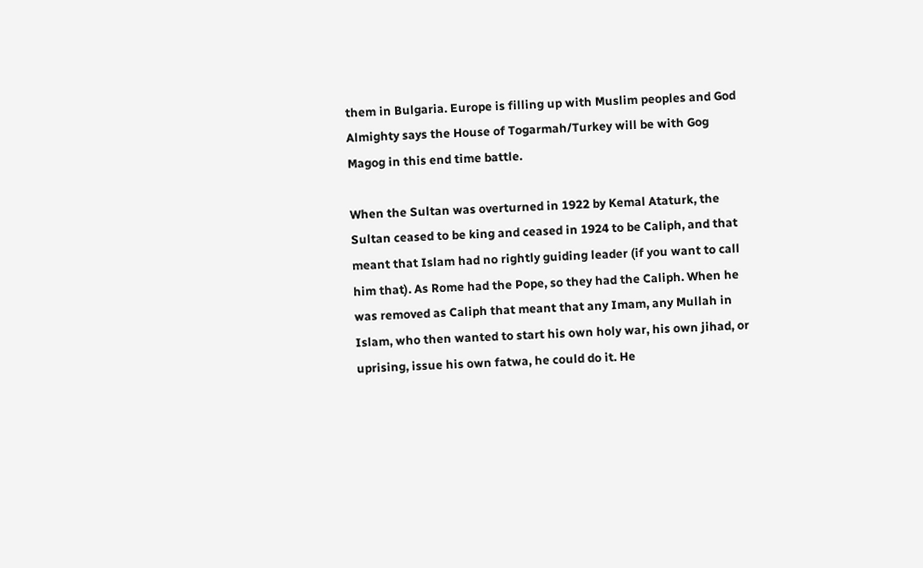them in Bulgaria. Europe is filling up with Muslim peoples and God Almighty says the House of Togarmah/Turkey will be with Gog Magog in this end time battle.

When the Sultan was overturned in 1922 by Kemal Ataturk, the Sultan ceased to be king and ceased in 1924 to be Caliph, and that meant that Islam had no rightly guiding leader (if you want to call him that). As Rome had the Pope, so they had the Caliph. When he was removed as Caliph that meant that any Imam, any Mullah in Islam, who then wanted to start his own holy war, his own jihad, or uprising, issue his own fatwa, he could do it. He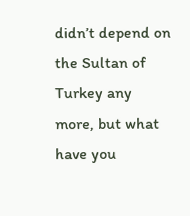didn’t depend on the Sultan of Turkey any more, but what have you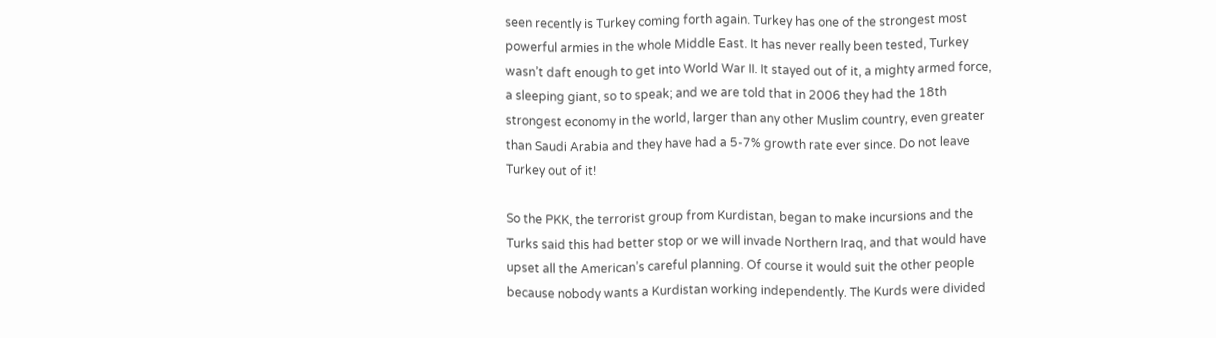seen recently is Turkey coming forth again. Turkey has one of the strongest most powerful armies in the whole Middle East. It has never really been tested, Turkey wasn’t daft enough to get into World War II. It stayed out of it, a mighty armed force, a sleeping giant, so to speak; and we are told that in 2006 they had the 18th strongest economy in the world, larger than any other Muslim country, even greater than Saudi Arabia and they have had a 5-7% growth rate ever since. Do not leave Turkey out of it!

So the PKK, the terrorist group from Kurdistan, began to make incursions and the Turks said this had better stop or we will invade Northern Iraq, and that would have upset all the American’s careful planning. Of course it would suit the other people because nobody wants a Kurdistan working independently. The Kurds were divided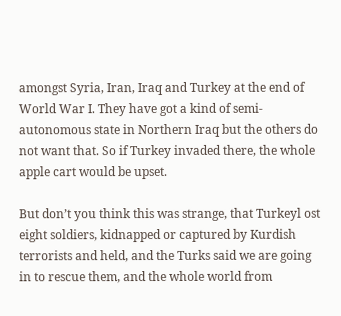amongst Syria, Iran, Iraq and Turkey at the end of World War I. They have got a kind of semi-autonomous state in Northern Iraq but the others do not want that. So if Turkey invaded there, the whole apple cart would be upset.

But don’t you think this was strange, that Turkeyl ost eight soldiers, kidnapped or captured by Kurdish terrorists and held, and the Turks said we are going in to rescue them, and the whole world from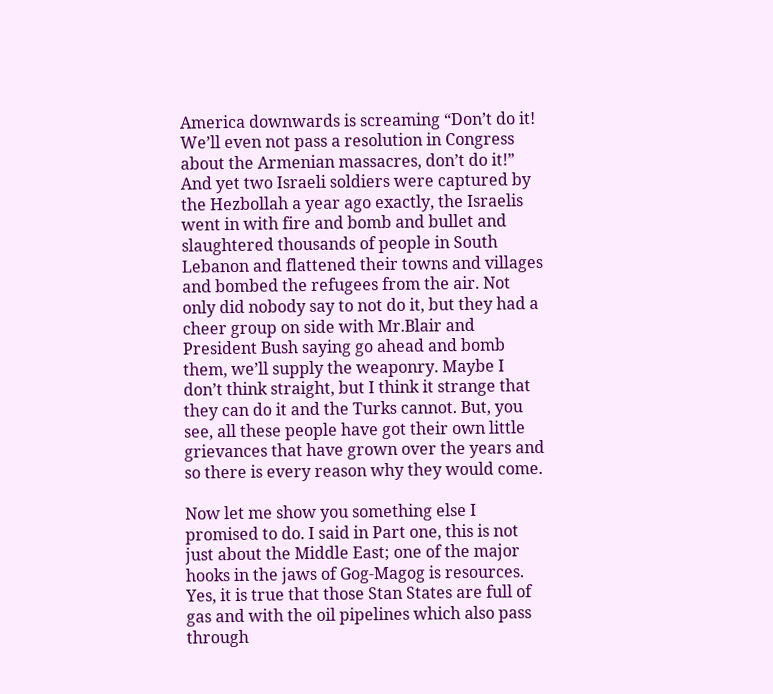America downwards is screaming “Don’t do it! We’ll even not pass a resolution in Congress about the Armenian massacres, don’t do it!” And yet two Israeli soldiers were captured by the Hezbollah a year ago exactly, the Israelis went in with fire and bomb and bullet and slaughtered thousands of people in South Lebanon and flattened their towns and villages and bombed the refugees from the air. Not only did nobody say to not do it, but they had a cheer group on side with Mr.Blair and President Bush saying go ahead and bomb them, we’ll supply the weaponry. Maybe I don’t think straight, but I think it strange that they can do it and the Turks cannot. But, you see, all these people have got their own little grievances that have grown over the years and so there is every reason why they would come.

Now let me show you something else I promised to do. I said in Part one, this is not just about the Middle East; one of the major hooks in the jaws of Gog-Magog is resources. Yes, it is true that those Stan States are full of gas and with the oil pipelines which also pass through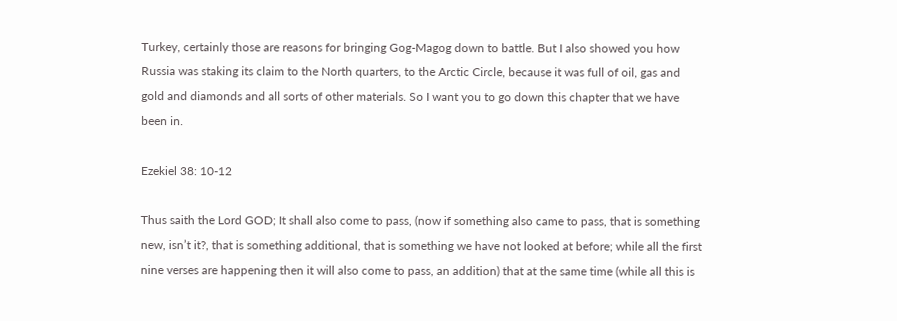Turkey, certainly those are reasons for bringing Gog-Magog down to battle. But I also showed you how Russia was staking its claim to the North quarters, to the Arctic Circle, because it was full of oil, gas and gold and diamonds and all sorts of other materials. So I want you to go down this chapter that we have been in.

Ezekiel 38: 10-12

Thus saith the Lord GOD; It shall also come to pass, (now if something also came to pass, that is something new, isn’t it?, that is something additional, that is something we have not looked at before; while all the first nine verses are happening then it will also come to pass, an addition) that at the same time (while all this is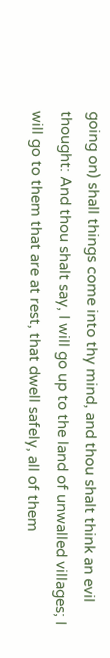going on) shall things come into thy mind, and thou shalt think an evil thought: And thou shalt say, I will go up to the land of unwalled villages; I will go to them that are at rest, that dwell safely, all of them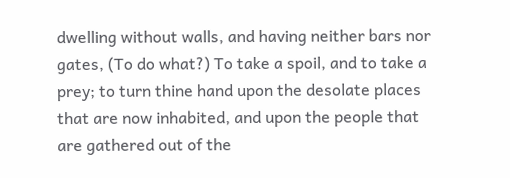dwelling without walls, and having neither bars nor gates, (To do what?) To take a spoil, and to take a prey; to turn thine hand upon the desolate places that are now inhabited, and upon the people that are gathered out of the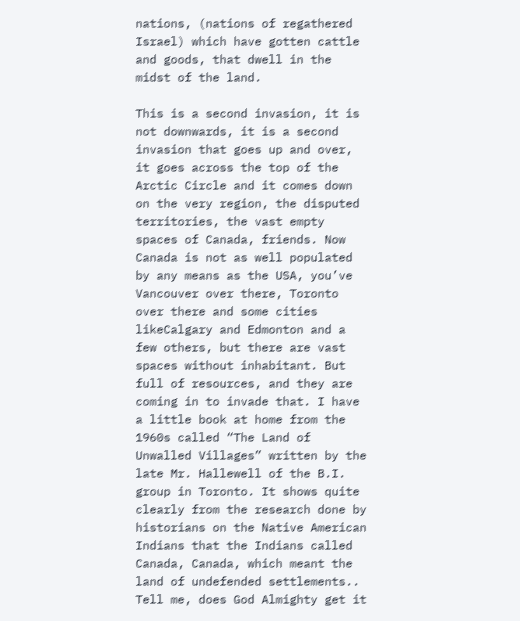nations, (nations of regathered Israel) which have gotten cattle and goods, that dwell in the midst of the land.

This is a second invasion, it is not downwards, it is a second invasion that goes up and over, it goes across the top of the Arctic Circle and it comes down on the very region, the disputed territories, the vast empty spaces of Canada, friends. Now Canada is not as well populated by any means as the USA, you’ve Vancouver over there, Toronto over there and some cities likeCalgary and Edmonton and a few others, but there are vast spaces without inhabitant. But full of resources, and they are coming in to invade that. I have a little book at home from the 1960s called “The Land of Unwalled Villages” written by the late Mr. Hallewell of the B.I. group in Toronto. It shows quite clearly from the research done by historians on the Native American Indians that the Indians called Canada, Canada, which meant the land of undefended settlements.. Tell me, does God Almighty get it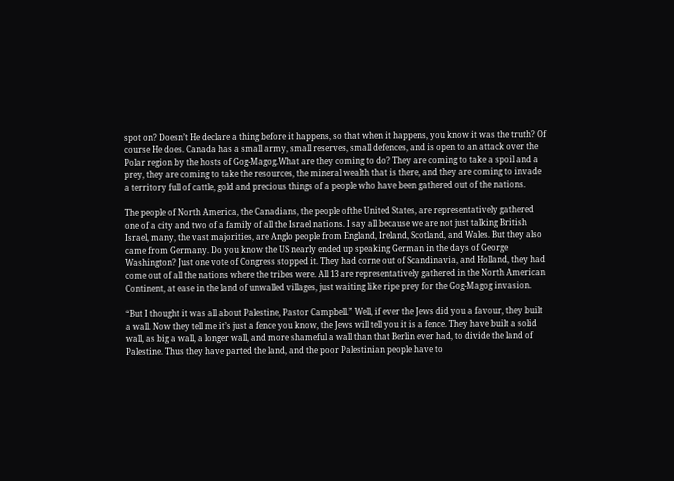spot on? Doesn’t He declare a thing before it happens, so that when it happens, you know it was the truth? Of course He does. Canada has a small army, small reserves, small defences, and is open to an attack over the Polar region by the hosts of Gog-Magog.What are they coming to do? They are coming to take a spoil and a prey, they are coming to take the resources, the mineral wealth that is there, and they are coming to invade a territory full of cattle, gold and precious things of a people who have been gathered out of the nations.

The people of North America, the Canadians, the people ofthe United States, are representatively gathered one of a city and two of a family of all the Israel nations. I say all because we are not just talking British Israel, many, the vast majorities, are Anglo people from England, Ireland, Scotland, and Wales. But they also came from Germany. Do you know the US nearly ended up speaking German in the days of George Washington? Just one vote of Congress stopped it. They had corne out of Scandinavia, and Holland, they had come out of all the nations where the tribes were. All 13 are representatively gathered in the North American
Continent, at ease in the land of unwalled villages, just waiting like ripe prey for the Gog-Magog invasion.

“But I thought it was all about Palestine, Pastor Campbell.” Well, if ever the Jews did you a favour, they built a wall. Now they tell me it’s just a fence you know, the Jews will tell you it is a fence. They have built a solid wall, as big a wall, a longer wall, and more shameful a wall than that Berlin ever had, to divide the land of Palestine. Thus they have parted the land, and the poor Palestinian people have to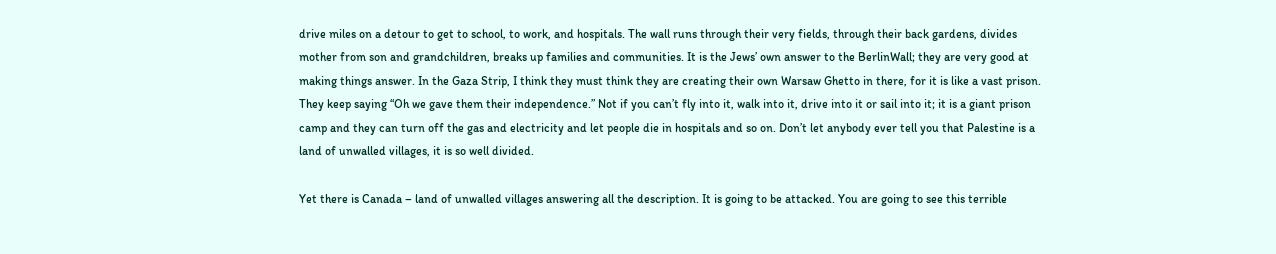drive miles on a detour to get to school, to work, and hospitals. The wall runs through their very fields, through their back gardens, divides mother from son and grandchildren, breaks up families and communities. It is the Jews’ own answer to the BerlinWall; they are very good at making things answer. In the Gaza Strip, I think they must think they are creating their own Warsaw Ghetto in there, for it is like a vast prison. They keep saying “Oh we gave them their independence.” Not if you can’t fly into it, walk into it, drive into it or sail into it; it is a giant prison camp and they can turn off the gas and electricity and let people die in hospitals and so on. Don’t let anybody ever tell you that Palestine is a land of unwalled villages, it is so well divided.

Yet there is Canada – land of unwalled villages answering all the description. It is going to be attacked. You are going to see this terrible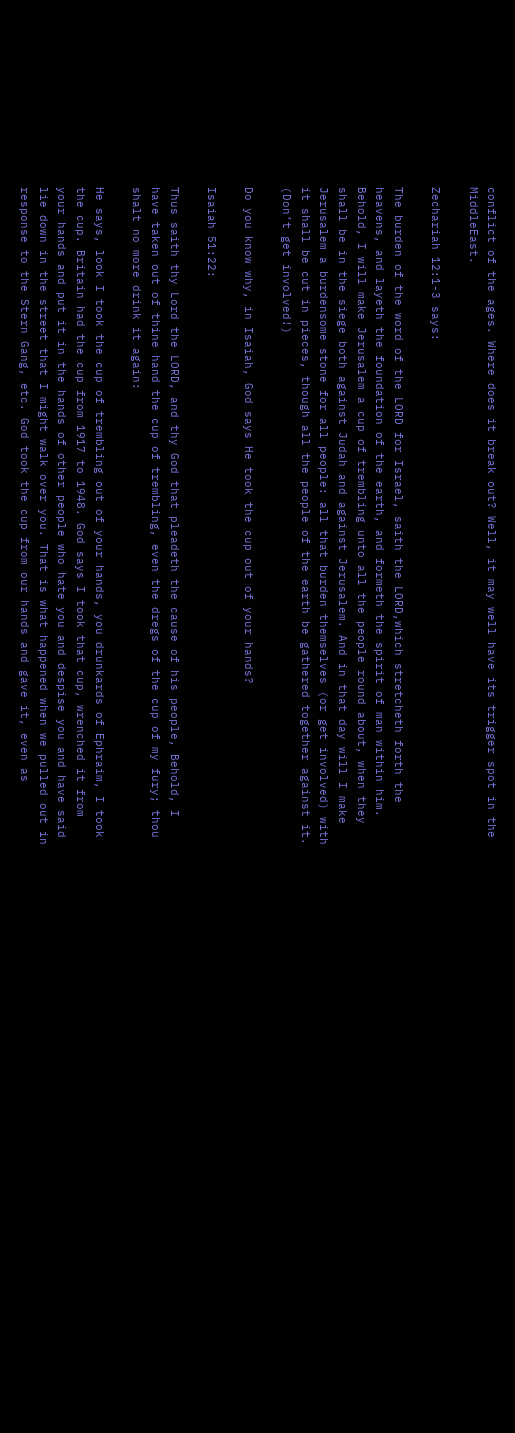conflict of the ages. Where does it break out? Well, it may well have its trigger spot in the MiddleEast.

Zechariah 12:1-3 says:

The burden of the word of the LORD for Israel, saith the LORD,which stretcheth forth the heavens, and layeth the foundation of the earth, and formeth the spirit of man within him. Behold, I will make Jerusalem a cup of trembling unto all the people round about, when they shall be in the siege both against Judah and against Jerusalem. And in that day will I make Jerusalem a burdensome stone for all people: all that burden themselves (or get involved) with it shall be cut in pieces, though all the people of the earth be gathered together against it. (Don’t get involved!)

Do you know why, in Isaiah, God says He took the cup out of your hands?

Isaiah 51:22:

Thus saith thy Lord the LORD, and thy God that pleadeth the cause of his people, Behold, I have taken out of thine hand the cup of trembling, even the dregs of the cup of my fury; thou shalt no more drink it again:

He says, look I took the cup of trembling out of your hands, you drunkards of Ephraim, I took the cup. Britain had the cup from 1917 to 1948. God says I took that cup, wrenched it from your hands and put it in the hands of other people who hate you and despise you and have said lie down in the street that I might walk over you. That is what happened when we pulled out in response to the Stern Gang, etc. God took the cup from our hands and gave it, even as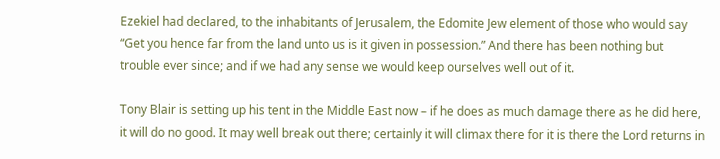Ezekiel had declared, to the inhabitants of Jerusalem, the Edomite Jew element of those who would say “Get you hence far from the land unto us is it given in possession.” And there has been nothing but trouble ever since; and if we had any sense we would keep ourselves well out of it.

Tony Blair is setting up his tent in the Middle East now – if he does as much damage there as he did here, it will do no good. It may well break out there; certainly it will climax there for it is there the Lord returns in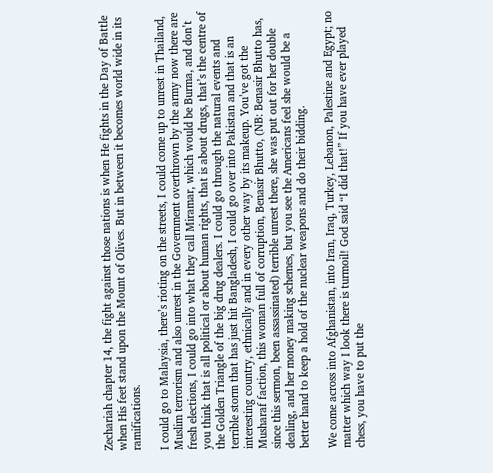Zechariah chapter 14, the fight against those nations is when He fights in the Day of Battle when His feet stand upon the Mount of Olives. But in between it becomes world wide in its ramifications.

I could go to Malaysia, there’s rioting on the streets, I could come up to unrest in Thailand, Muslim terrorism and also unrest in the Government overthrown by the army now there are fresh elections, I could go into what they call Miramar, which would be Burma, and don’t you think that is all political or about human rights, that is about drugs, that’s the centre of the Golden Triangle of the big drug dealers. I could go through the natural events and terrible storm that has just hit Bangladesh, I could go over into Pakistan and that is an interesting country, ethnically and in every other way by its makeup. You’ve got the Musharaf faction, this woman full of corruption, Benasir Bhutto, (NB: Benasir Bhutto has, since this sermon, been assassinated) terrible unrest there, she was put out for her double dealing, and her money making schemes, but you see the Americans feel she would be a better hand to keep a hold of the nuclear weapons and do their bidding.

We come across into Afghanistan, into Iran, Iraq, Turkey, Lebanon, Palestine and Egypt; no matter which way I look there is turmoil! God said “I did that!” If you have ever played chess, you have to put the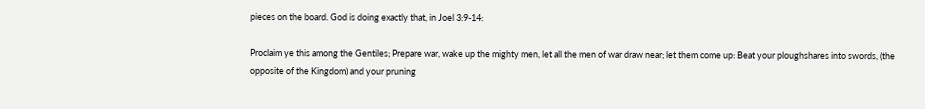pieces on the board. God is doing exactly that, in Joel 3:9-14:

Proclaim ye this among the Gentiles; Prepare war, wake up the mighty men, let all the men of war draw near; let them come up: Beat your ploughshares into swords, (the opposite of the Kingdom) and your pruning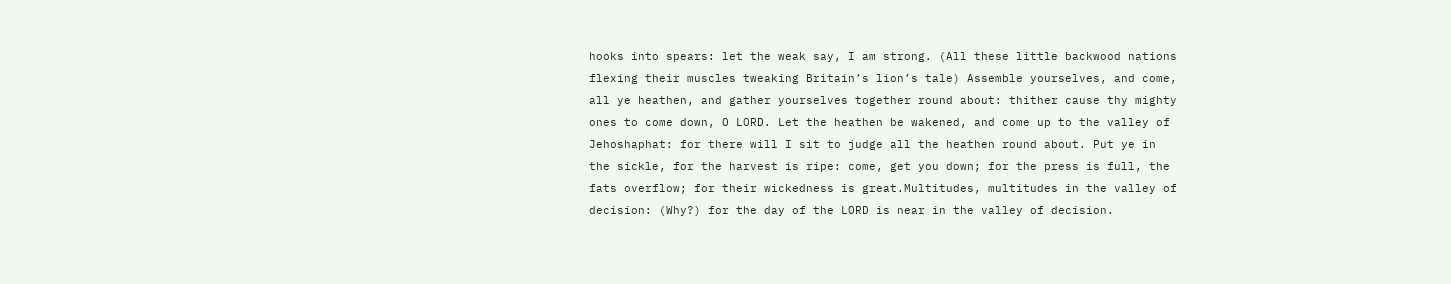hooks into spears: let the weak say, I am strong. (All these little backwood nations flexing their muscles tweaking Britain’s lion’s tale) Assemble yourselves, and come, all ye heathen, and gather yourselves together round about: thither cause thy mighty ones to come down, O LORD. Let the heathen be wakened, and come up to the valley of Jehoshaphat: for there will I sit to judge all the heathen round about. Put ye in the sickle, for the harvest is ripe: come, get you down; for the press is full, the fats overflow; for their wickedness is great.Multitudes, multitudes in the valley of decision: (Why?) for the day of the LORD is near in the valley of decision.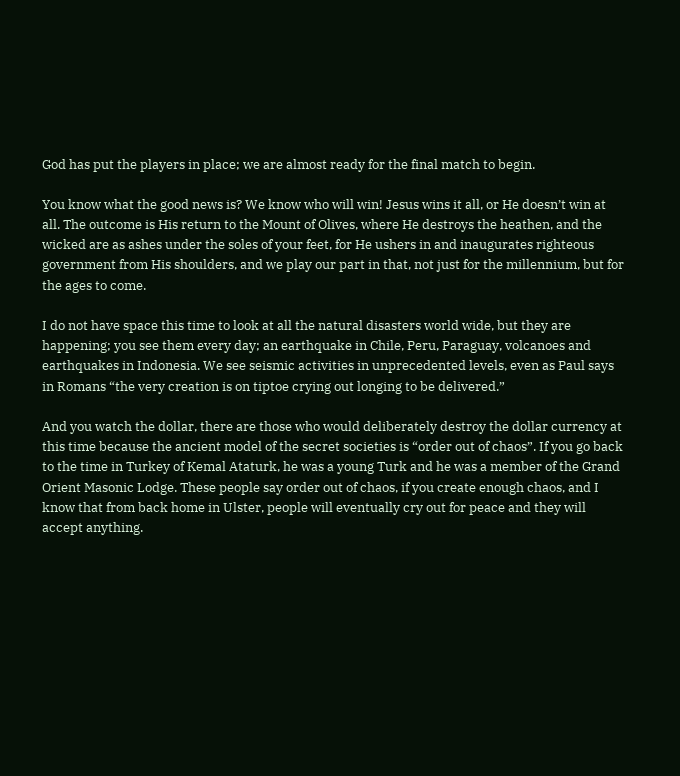God has put the players in place; we are almost ready for the final match to begin.

You know what the good news is? We know who will win! Jesus wins it all, or He doesn’t win at all. The outcome is His return to the Mount of Olives, where He destroys the heathen, and the wicked are as ashes under the soles of your feet, for He ushers in and inaugurates righteous government from His shoulders, and we play our part in that, not just for the millennium, but for the ages to come.

I do not have space this time to look at all the natural disasters world wide, but they are happening; you see them every day; an earthquake in Chile, Peru, Paraguay, volcanoes and earthquakes in Indonesia. We see seismic activities in unprecedented levels, even as Paul says in Romans “the very creation is on tiptoe crying out longing to be delivered.”

And you watch the dollar, there are those who would deliberately destroy the dollar currency at this time because the ancient model of the secret societies is “order out of chaos”. If you go back to the time in Turkey of Kemal Ataturk, he was a young Turk and he was a member of the Grand Orient Masonic Lodge. These people say order out of chaos, if you create enough chaos, and I know that from back home in Ulster, people will eventually cry out for peace and they will accept anything.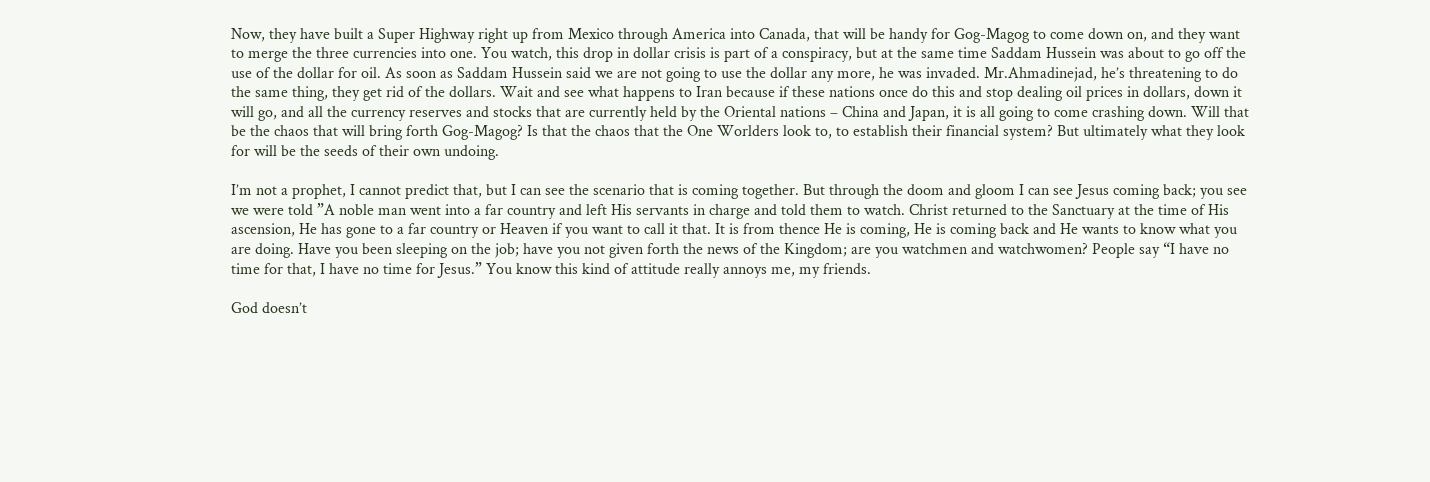Now, they have built a Super Highway right up from Mexico through America into Canada, that will be handy for Gog-Magog to come down on, and they want to merge the three currencies into one. You watch, this drop in dollar crisis is part of a conspiracy, but at the same time Saddam Hussein was about to go off the use of the dollar for oil. As soon as Saddam Hussein said we are not going to use the dollar any more, he was invaded. Mr.Ahmadinejad, he’s threatening to do the same thing, they get rid of the dollars. Wait and see what happens to Iran because if these nations once do this and stop dealing oil prices in dollars, down it will go, and all the currency reserves and stocks that are currently held by the Oriental nations – China and Japan, it is all going to come crashing down. Will that be the chaos that will bring forth Gog-Magog? Is that the chaos that the One Worlders look to, to establish their financial system? But ultimately what they look for will be the seeds of their own undoing.

I’m not a prophet, I cannot predict that, but I can see the scenario that is coming together. But through the doom and gloom I can see Jesus coming back; you see we were told ”A noble man went into a far country and left His servants in charge and told them to watch. Christ returned to the Sanctuary at the time of His ascension, He has gone to a far country or Heaven if you want to call it that. It is from thence He is coming, He is coming back and He wants to know what you are doing. Have you been sleeping on the job; have you not given forth the news of the Kingdom; are you watchmen and watchwomen? People say “I have no time for that, I have no time for Jesus.” You know this kind of attitude really annoys me, my friends.

God doesn’t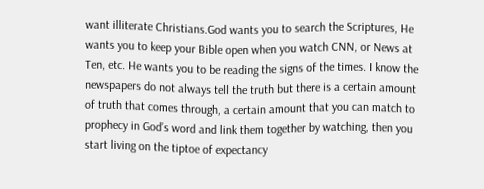want illiterate Christians.God wants you to search the Scriptures, He wants you to keep your Bible open when you watch CNN, or News at Ten, etc. He wants you to be reading the signs of the times. I know the newspapers do not always tell the truth but there is a certain amount of truth that comes through, a certain amount that you can match to prophecy in God’s word and link them together by watching, then you start living on the tiptoe of expectancy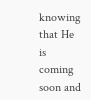knowing that He is coming soon and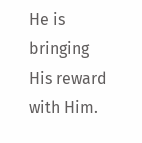He is bringing His reward with Him.